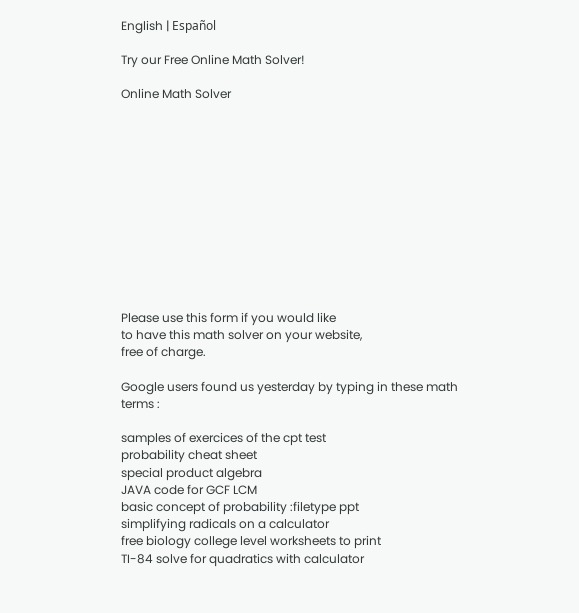English | Español

Try our Free Online Math Solver!

Online Math Solver












Please use this form if you would like
to have this math solver on your website,
free of charge.

Google users found us yesterday by typing in these math terms :

samples of exercices of the cpt test
probability cheat sheet
special product algebra
JAVA code for GCF LCM
basic concept of probability :filetype ppt
simplifying radicals on a calculator
free biology college level worksheets to print
TI-84 solve for quadratics with calculator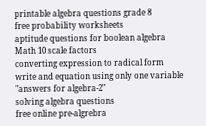printable algebra questions grade 8
free probability worksheets
aptitude questions for boolean algebra
Math 10 scale factors
converting expression to radical form
write and equation using only one variable
"answers for algebra-2"
solving algebra questions
free online pre-algrebra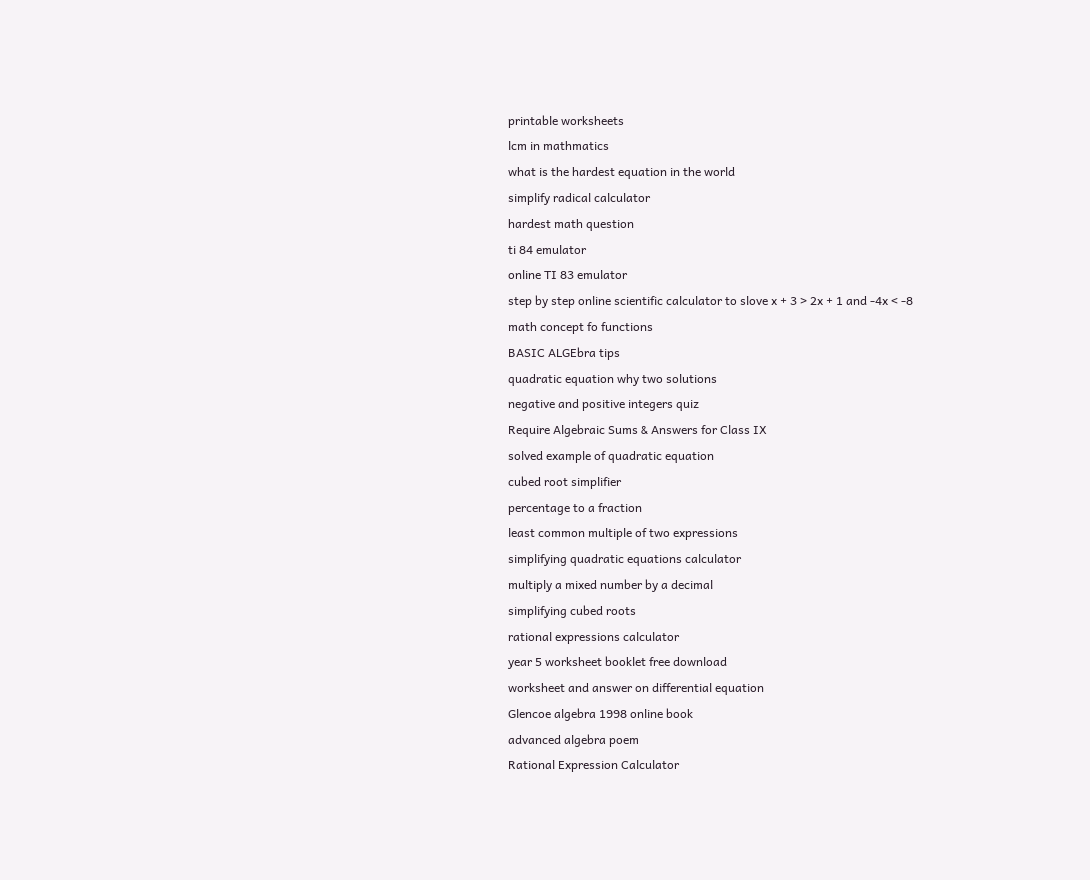printable worksheets
lcm in mathmatics
what is the hardest equation in the world
simplify radical calculator
hardest math question
ti 84 emulator
online TI 83 emulator
step by step online scientific calculator to slove x + 3 > 2x + 1 and -4x < -8
math concept fo functions
BASIC ALGEbra tips
quadratic equation why two solutions
negative and positive integers quiz
Require Algebraic Sums & Answers for Class IX
solved example of quadratic equation
cubed root simplifier
percentage to a fraction
least common multiple of two expressions
simplifying quadratic equations calculator
multiply a mixed number by a decimal
simplifying cubed roots
rational expressions calculator
year 5 worksheet booklet free download
worksheet and answer on differential equation
Glencoe algebra 1998 online book
advanced algebra poem
Rational Expression Calculator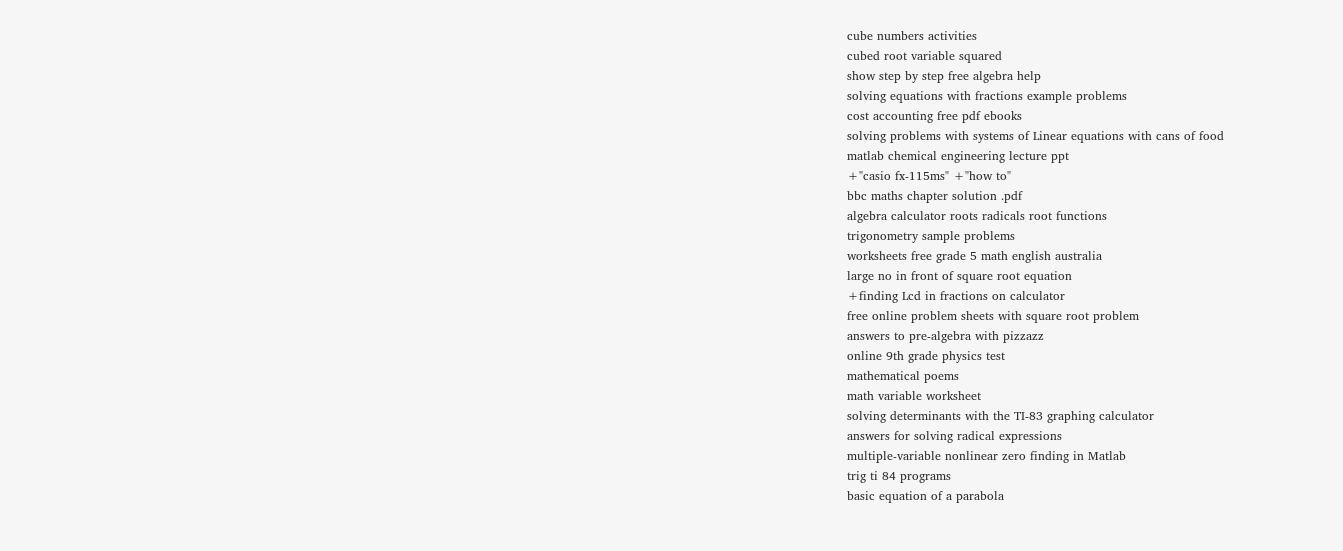cube numbers activities
cubed root variable squared
show step by step free algebra help
solving equations with fractions example problems
cost accounting free pdf ebooks
solving problems with systems of Linear equations with cans of food
matlab chemical engineering lecture ppt
+"casio fx-115ms" +"how to"
bbc maths chapter solution .pdf
algebra calculator roots radicals root functions
trigonometry sample problems
worksheets free grade 5 math english australia
large no in front of square root equation
+finding Lcd in fractions on calculator
free online problem sheets with square root problem
answers to pre-algebra with pizzazz
online 9th grade physics test
mathematical poems
math variable worksheet
solving determinants with the TI-83 graphing calculator
answers for solving radical expressions
multiple-variable nonlinear zero finding in Matlab
trig ti 84 programs
basic equation of a parabola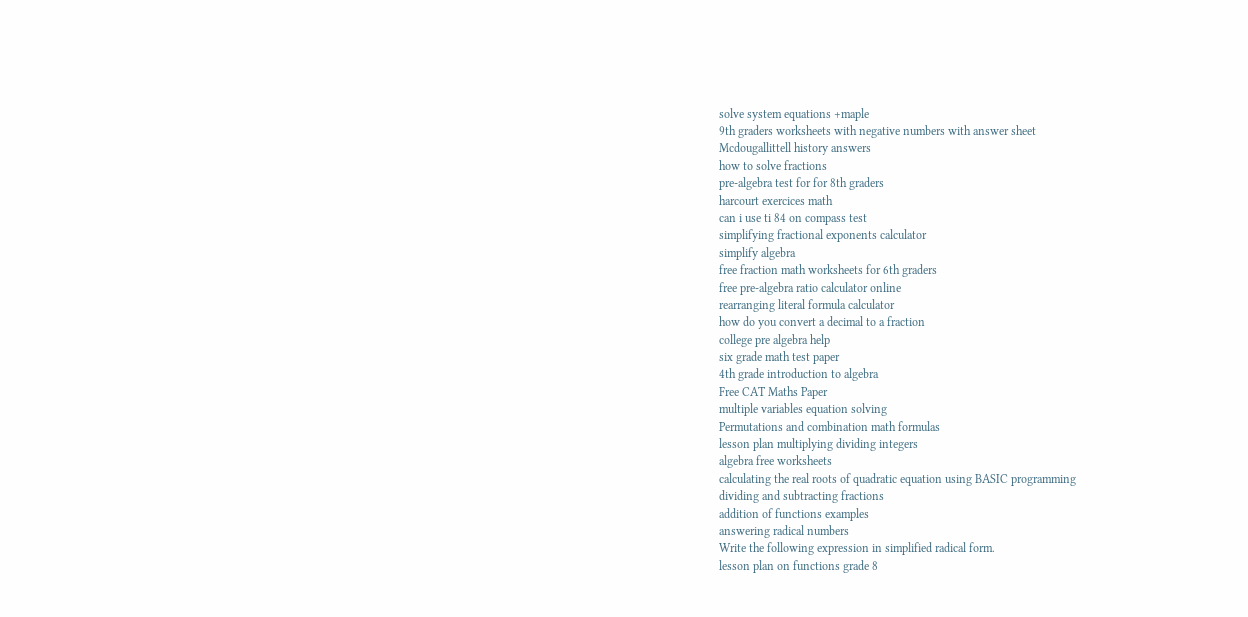solve system equations +maple
9th graders worksheets with negative numbers with answer sheet
Mcdougallittell history answers
how to solve fractions
pre-algebra test for for 8th graders
harcourt exercices math
can i use ti 84 on compass test
simplifying fractional exponents calculator
simplify algebra
free fraction math worksheets for 6th graders
free pre-algebra ratio calculator online
rearranging literal formula calculator
how do you convert a decimal to a fraction
college pre algebra help
six grade math test paper
4th grade introduction to algebra
Free CAT Maths Paper
multiple variables equation solving
Permutations and combination math formulas
lesson plan multiplying dividing integers
algebra free worksheets
calculating the real roots of quadratic equation using BASIC programming
dividing and subtracting fractions
addition of functions examples
answering radical numbers
Write the following expression in simplified radical form.
lesson plan on functions grade 8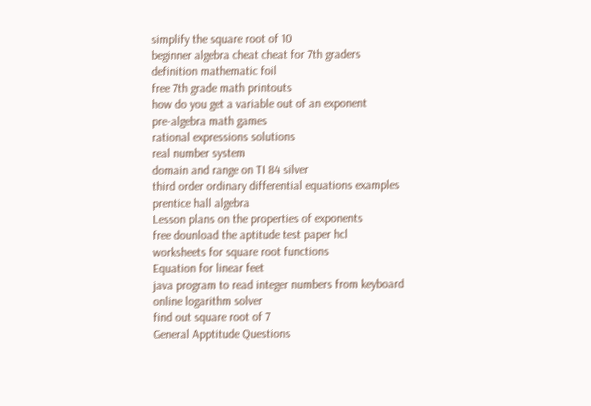simplify the square root of 10
beginner algebra cheat cheat for 7th graders
definition mathematic foil
free 7th grade math printouts
how do you get a variable out of an exponent
pre-algebra math games
rational expressions solutions
real number system
domain and range on TI 84 silver
third order ordinary differential equations examples
prentice hall algebra
Lesson plans on the properties of exponents
free dounload the aptitude test paper hcl
worksheets for square root functions
Equation for linear feet
java program to read integer numbers from keyboard
online logarithm solver
find out square root of 7
General Apptitude Questions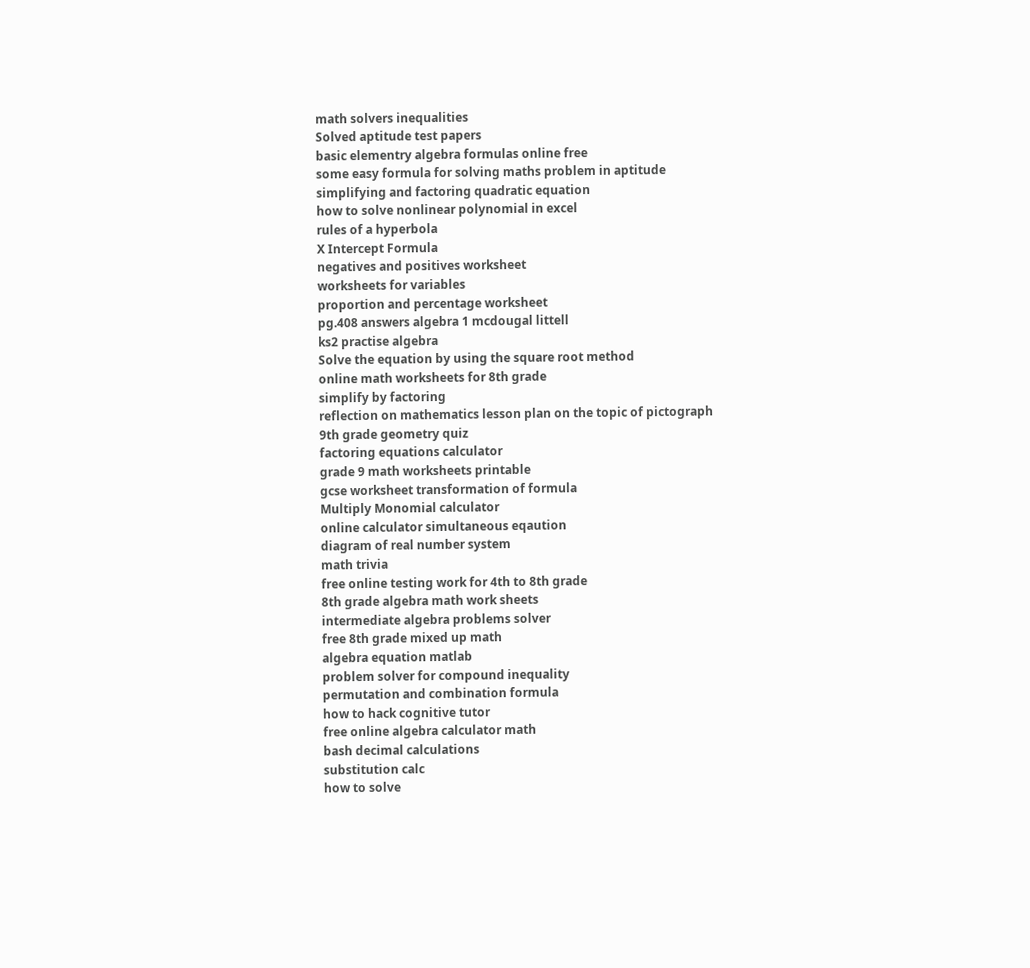math solvers inequalities
Solved aptitude test papers
basic elementry algebra formulas online free
some easy formula for solving maths problem in aptitude
simplifying and factoring quadratic equation
how to solve nonlinear polynomial in excel
rules of a hyperbola
X Intercept Formula
negatives and positives worksheet
worksheets for variables
proportion and percentage worksheet
pg.408 answers algebra 1 mcdougal littell
ks2 practise algebra
Solve the equation by using the square root method
online math worksheets for 8th grade
simplify by factoring
reflection on mathematics lesson plan on the topic of pictograph
9th grade geometry quiz
factoring equations calculator
grade 9 math worksheets printable
gcse worksheet transformation of formula
Multiply Monomial calculator
online calculator simultaneous eqaution
diagram of real number system
math trivia
free online testing work for 4th to 8th grade
8th grade algebra math work sheets
intermediate algebra problems solver
free 8th grade mixed up math
algebra equation matlab
problem solver for compound inequality
permutation and combination formula
how to hack cognitive tutor
free online algebra calculator math
bash decimal calculations
substitution calc
how to solve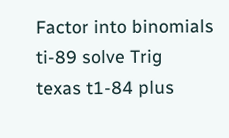Factor into binomials
ti-89 solve Trig
texas t1-84 plus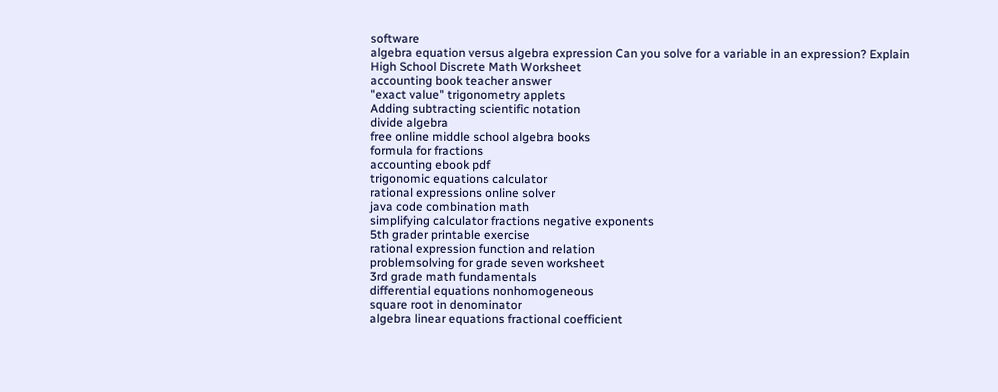software
algebra equation versus algebra expression Can you solve for a variable in an expression? Explain
High School Discrete Math Worksheet
accounting book teacher answer
"exact value" trigonometry applets
Adding subtracting scientific notation
divide algebra
free online middle school algebra books
formula for fractions
accounting ebook pdf
trigonomic equations calculator
rational expressions online solver
java code combination math
simplifying calculator fractions negative exponents
5th grader printable exercise
rational expression function and relation
problemsolving for grade seven worksheet
3rd grade math fundamentals
differential equations nonhomogeneous
square root in denominator
algebra linear equations fractional coefficient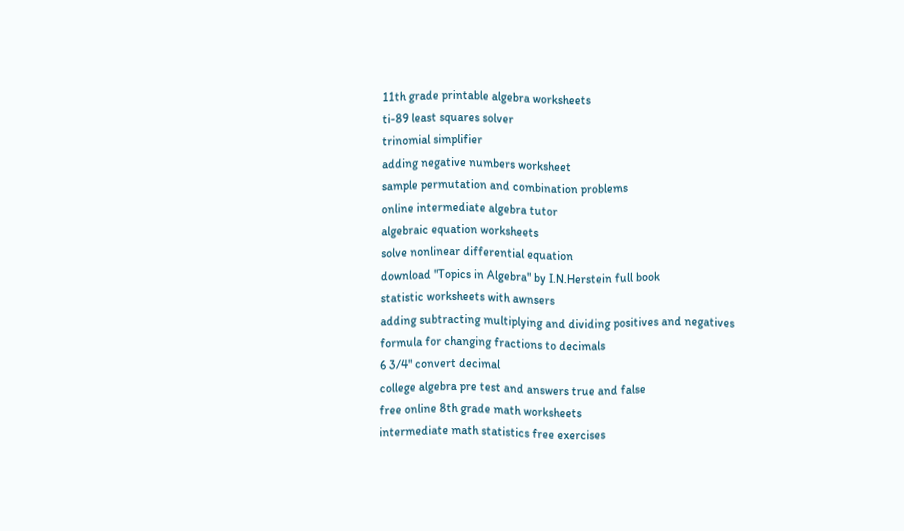11th grade printable algebra worksheets
ti-89 least squares solver
trinomial simplifier
adding negative numbers worksheet
sample permutation and combination problems
online intermediate algebra tutor
algebraic equation worksheets
solve nonlinear differential equation
download "Topics in Algebra" by I.N.Herstein full book
statistic worksheets with awnsers
adding subtracting multiplying and dividing positives and negatives
formula for changing fractions to decimals
6 3/4" convert decimal
college algebra pre test and answers true and false
free online 8th grade math worksheets
intermediate math statistics free exercises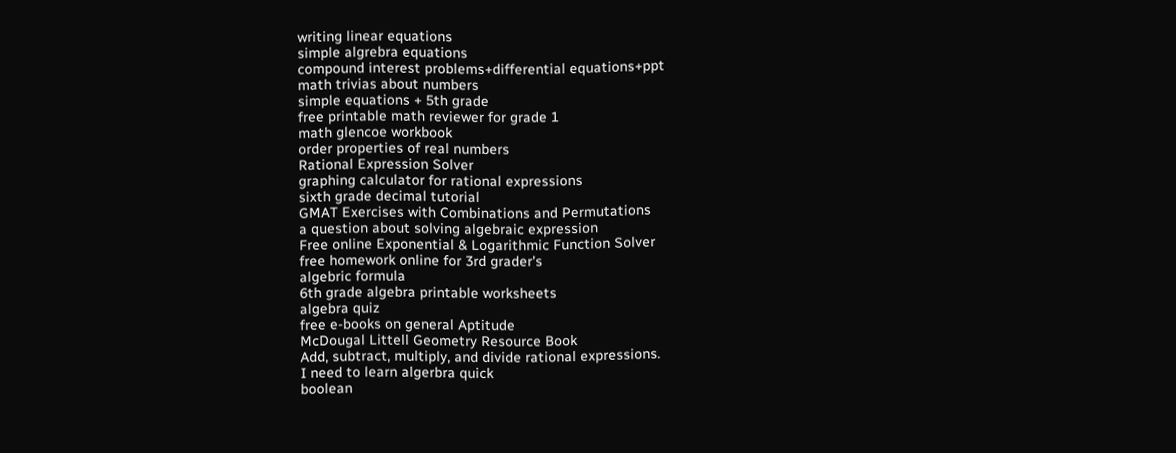writing linear equations
simple algrebra equations
compound interest problems+differential equations+ppt
math trivias about numbers
simple equations + 5th grade
free printable math reviewer for grade 1
math glencoe workbook
order properties of real numbers
Rational Expression Solver
graphing calculator for rational expressions
sixth grade decimal tutorial
GMAT Exercises with Combinations and Permutations
a question about solving algebraic expression
Free online Exponential & Logarithmic Function Solver
free homework online for 3rd grader's
algebric formula
6th grade algebra printable worksheets
algebra quiz
free e-books on general Aptitude
McDougal Littell Geometry Resource Book
Add, subtract, multiply, and divide rational expressions.
I need to learn algerbra quick
boolean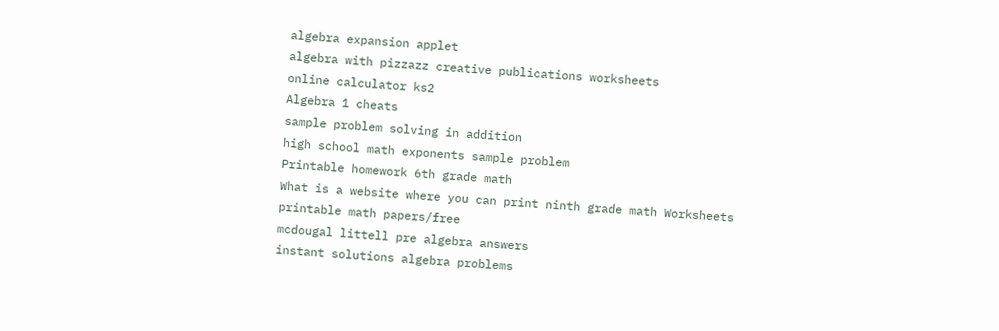algebra expansion applet
algebra with pizzazz creative publications worksheets
online calculator ks2
Algebra 1 cheats
sample problem solving in addition
high school math exponents sample problem
Printable homework 6th grade math
What is a website where you can print ninth grade math Worksheets
printable math papers/free
mcdougal littell pre algebra answers
instant solutions algebra problems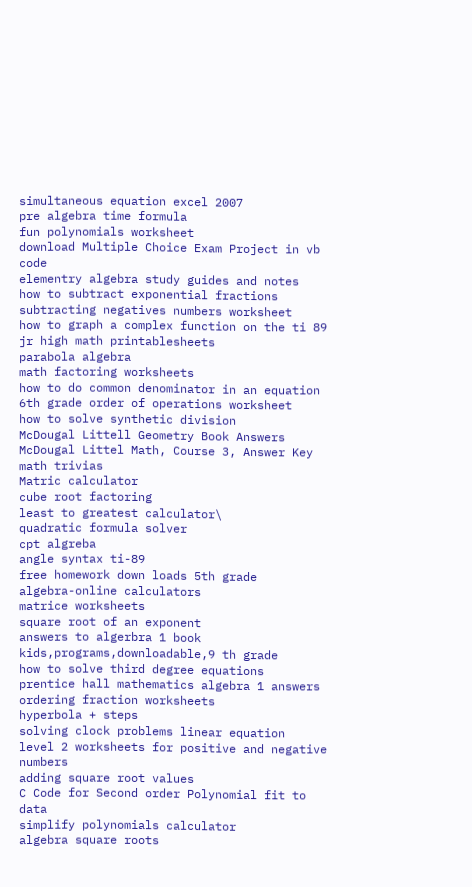simultaneous equation excel 2007
pre algebra time formula
fun polynomials worksheet
download Multiple Choice Exam Project in vb code
elementry algebra study guides and notes
how to subtract exponential fractions
subtracting negatives numbers worksheet
how to graph a complex function on the ti 89
jr high math printablesheets
parabola algebra
math factoring worksheets
how to do common denominator in an equation
6th grade order of operations worksheet
how to solve synthetic division
McDougal Littell Geometry Book Answers
McDougal Littel Math, Course 3, Answer Key
math trivias
Matric calculator
cube root factoring
least to greatest calculator\
quadratic formula solver
cpt algreba
angle syntax ti-89
free homework down loads 5th grade
algebra-online calculators
matrice worksheets
square root of an exponent
answers to algerbra 1 book
kids,programs,downloadable,9 th grade
how to solve third degree equations
prentice hall mathematics algebra 1 answers
ordering fraction worksheets
hyperbola + steps
solving clock problems linear equation
level 2 worksheets for positive and negative numbers
adding square root values
C Code for Second order Polynomial fit to data
simplify polynomials calculator
algebra square roots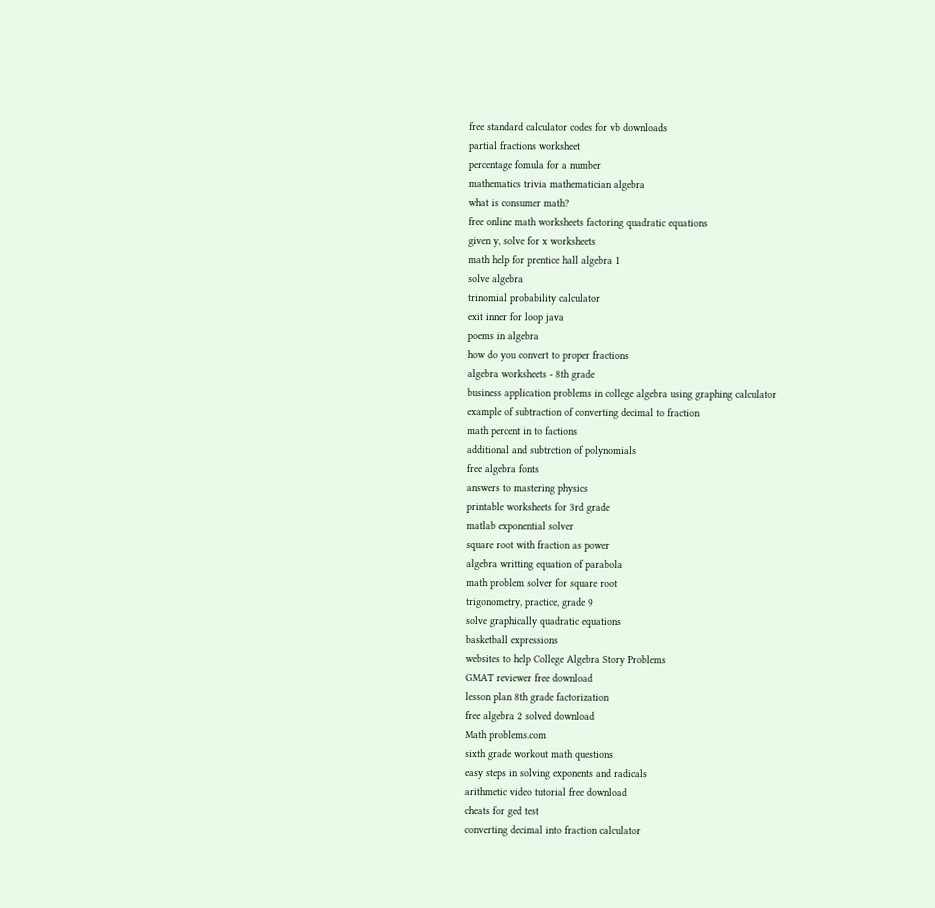free standard calculator codes for vb downloads
partial fractions worksheet
percentage fomula for a number
mathematics trivia mathematician algebra
what is consumer math?
free online math worksheets factoring quadratic equations
given y, solve for x worksheets
math help for prentice hall algebra 1
solve algebra
trinomial probability calculator
exit inner for loop java
poems in algebra
how do you convert to proper fractions
algebra worksheets - 8th grade
business application problems in college algebra using graphing calculator
example of subtraction of converting decimal to fraction
math percent in to factions
additional and subtrction of polynomials
free algebra fonts
answers to mastering physics
printable worksheets for 3rd grade
matlab exponential solver
square root with fraction as power
algebra writting equation of parabola
math problem solver for square root
trigonometry, practice, grade 9
solve graphically quadratic equations
basketball expressions
websites to help College Algebra Story Problems
GMAT reviewer free download
lesson plan 8th grade factorization
free algebra 2 solved download
Math problems.com
sixth grade workout math questions
easy steps in solving exponents and radicals
arithmetic video tutorial free download
cheats for ged test
converting decimal into fraction calculator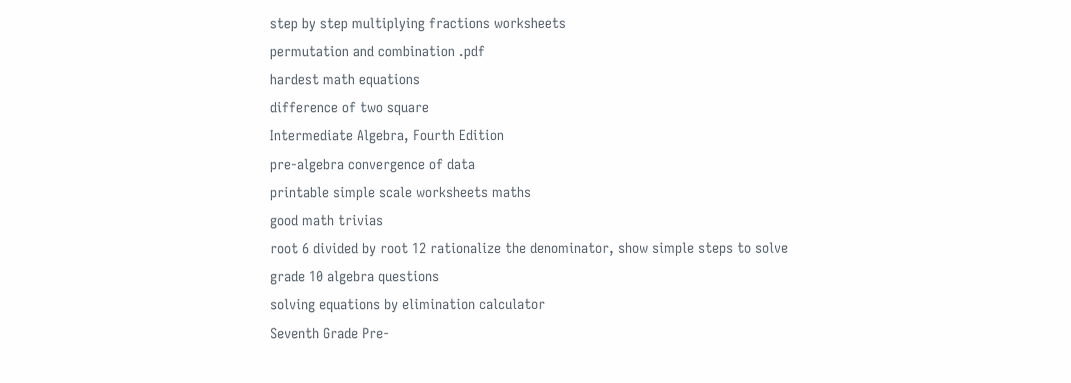step by step multiplying fractions worksheets
permutation and combination .pdf
hardest math equations
difference of two square
Intermediate Algebra, Fourth Edition
pre-algebra convergence of data
printable simple scale worksheets maths
good math trivias
root 6 divided by root 12 rationalize the denominator, show simple steps to solve
grade 10 algebra questions
solving equations by elimination calculator
Seventh Grade Pre-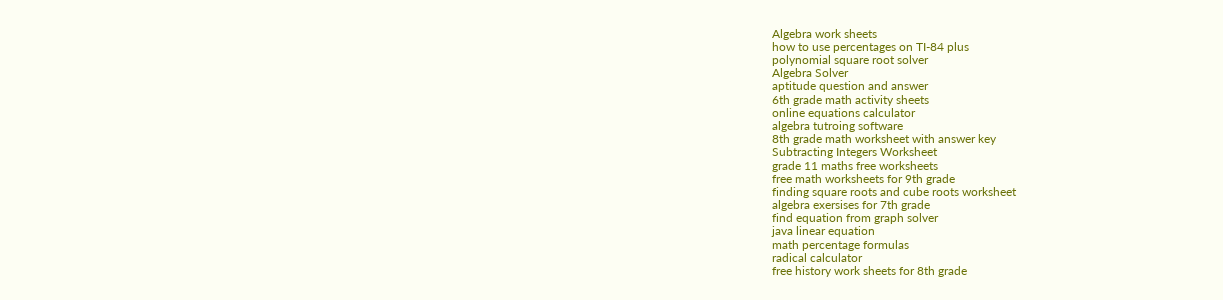Algebra work sheets
how to use percentages on TI-84 plus
polynomial square root solver
Algebra Solver
aptitude question and answer
6th grade math activity sheets
online equations calculator
algebra tutroing software
8th grade math worksheet with answer key
Subtracting Integers Worksheet
grade 11 maths free worksheets
free math worksheets for 9th grade
finding square roots and cube roots worksheet
algebra exersises for 7th grade
find equation from graph solver
java linear equation
math percentage formulas
radical calculator
free history work sheets for 8th grade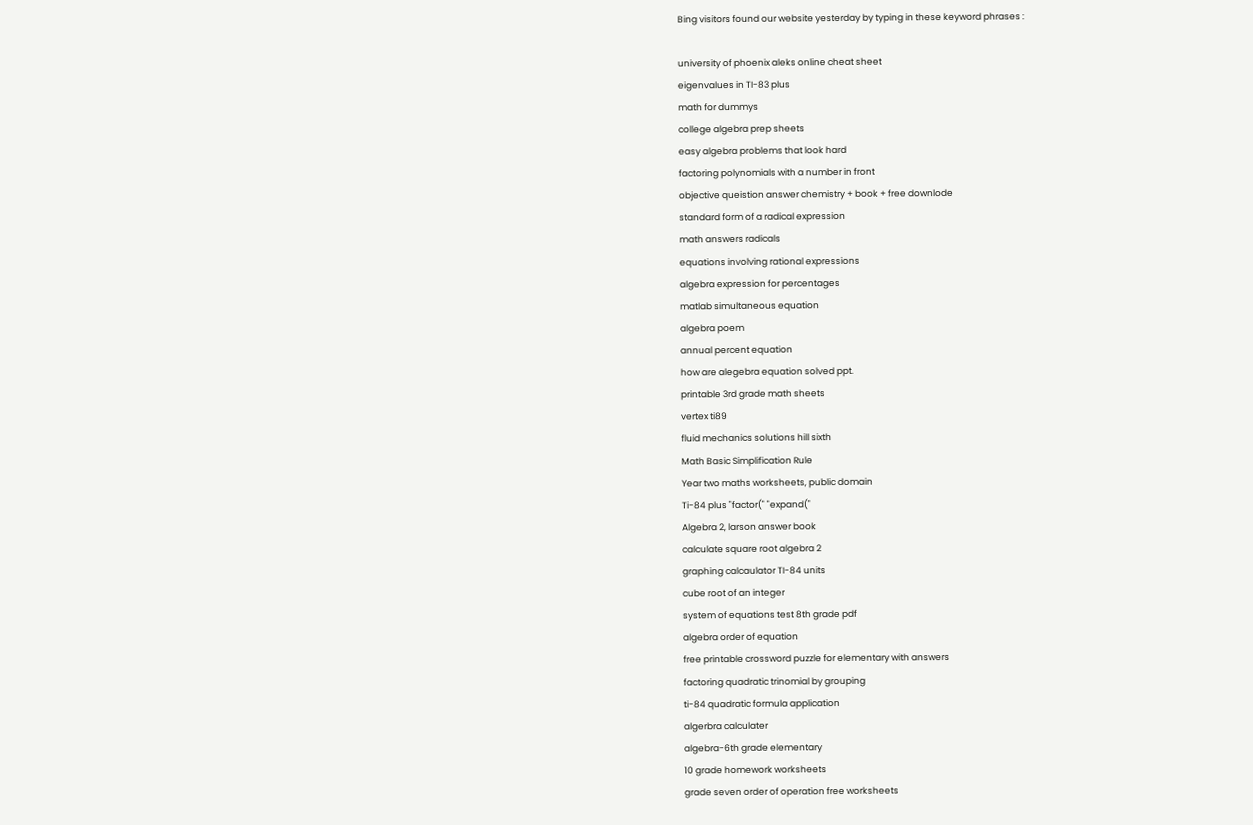Bing visitors found our website yesterday by typing in these keyword phrases :

university of phoenix aleks online cheat sheet
eigenvalues in TI-83 plus
math for dummys
college algebra prep sheets
easy algebra problems that look hard
factoring polynomials with a number in front
objective queistion answer chemistry + book + free downlode
standard form of a radical expression
math answers radicals
equations involving rational expressions
algebra expression for percentages
matlab simultaneous equation
algebra poem
annual percent equation
how are alegebra equation solved ppt.
printable 3rd grade math sheets
vertex ti89
fluid mechanics solutions hill sixth
Math Basic Simplification Rule
Year two maths worksheets, public domain
Ti-84 plus "factor(" "expand("
Algebra 2, larson answer book
calculate square root algebra 2
graphing calcaulator TI-84 units
cube root of an integer
system of equations test 8th grade pdf
algebra order of equation
free printable crossword puzzle for elementary with answers
factoring quadratic trinomial by grouping
ti-84 quadratic formula application
algerbra calculater
algebra-6th grade elementary
10 grade homework worksheets
grade seven order of operation free worksheets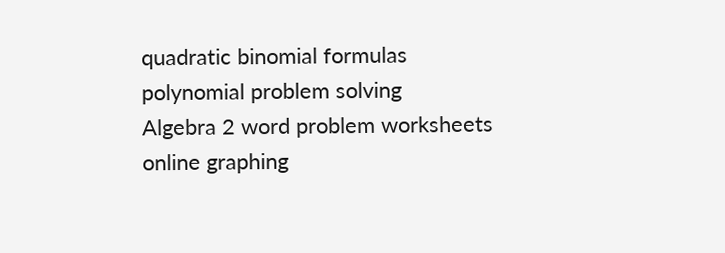quadratic binomial formulas
polynomial problem solving
Algebra 2 word problem worksheets
online graphing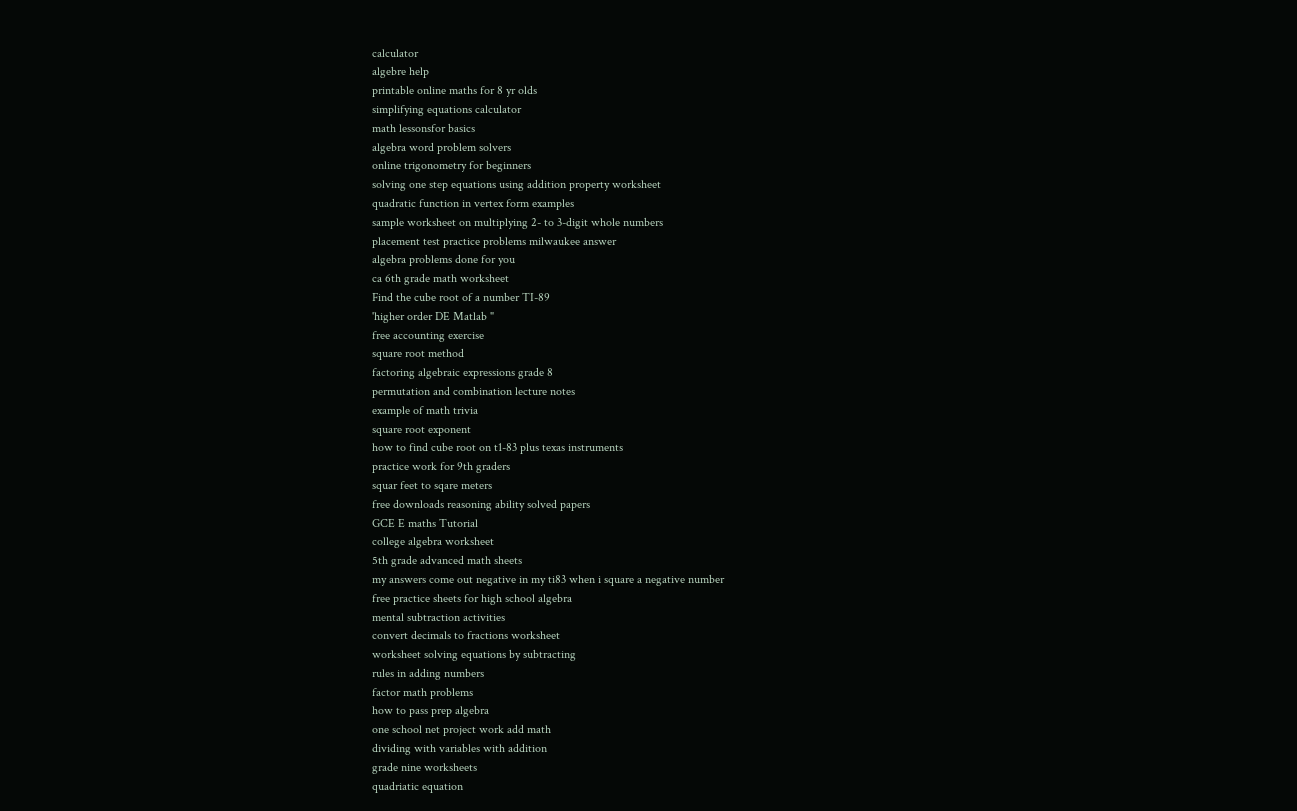calculator
algebre help
printable online maths for 8 yr olds
simplifying equations calculator
math lessonsfor basics
algebra word problem solvers
online trigonometry for beginners
solving one step equations using addition property worksheet
quadratic function in vertex form examples
sample worksheet on multiplying 2- to 3-digit whole numbers
placement test practice problems milwaukee answer
algebra problems done for you
ca 6th grade math worksheet
Find the cube root of a number TI-89
'higher order DE Matlab "
free accounting exercise
square root method
factoring algebraic expressions grade 8
permutation and combination lecture notes
example of math trivia
square root exponent
how to find cube root on t1-83 plus texas instruments
practice work for 9th graders
squar feet to sqare meters
free downloads reasoning ability solved papers
GCE E maths Tutorial
college algebra worksheet
5th grade advanced math sheets
my answers come out negative in my ti83 when i square a negative number
free practice sheets for high school algebra
mental subtraction activities
convert decimals to fractions worksheet
worksheet solving equations by subtracting
rules in adding numbers
factor math problems
how to pass prep algebra
one school net project work add math
dividing with variables with addition
grade nine worksheets
quadriatic equation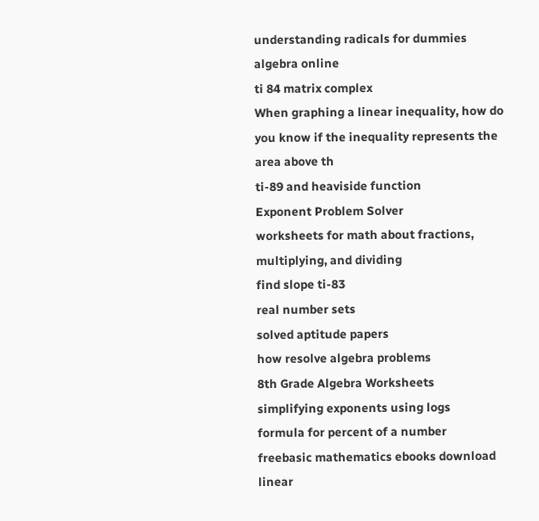understanding radicals for dummies
algebra online
ti 84 matrix complex
When graphing a linear inequality, how do you know if the inequality represents the area above th
ti-89 and heaviside function
Exponent Problem Solver
worksheets for math about fractions, multiplying, and dividing
find slope ti-83
real number sets
solved aptitude papers
how resolve algebra problems
8th Grade Algebra Worksheets
simplifying exponents using logs
formula for percent of a number
freebasic mathematics ebooks download
linear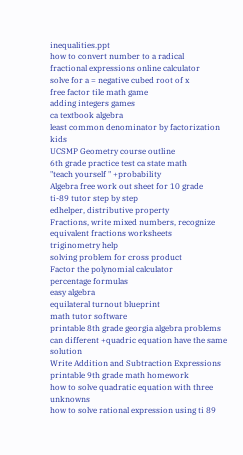inequalities.ppt
how to convert number to a radical
fractional expressions online calculator
solve for a = negative cubed root of x
free factor tile math game
adding integers games
ca textbook algebra
least common denominator by factorization kids
UCSMP Geometry course outline
6th grade practice test ca state math
"teach yourself " +probability
Algebra free work out sheet for 10 grade
ti-89 tutor step by step
edhelper, distributive property
Fractions, write mixed numbers, recognize equivalent fractions worksheets
triginometry help
solving problem for cross product
Factor the polynomial calculator
percentage formulas
easy algebra
equilateral turnout blueprint
math tutor software
printable 8th grade georgia algebra problems
can different +quadric equation have the same solution
Write Addition and Subtraction Expressions
printable 9th grade math homework
how to solve quadratic equation with three unknowns
how to solve rational expression using ti 89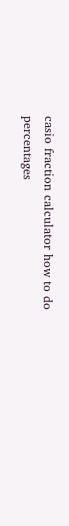casio fraction calculator how to do percentages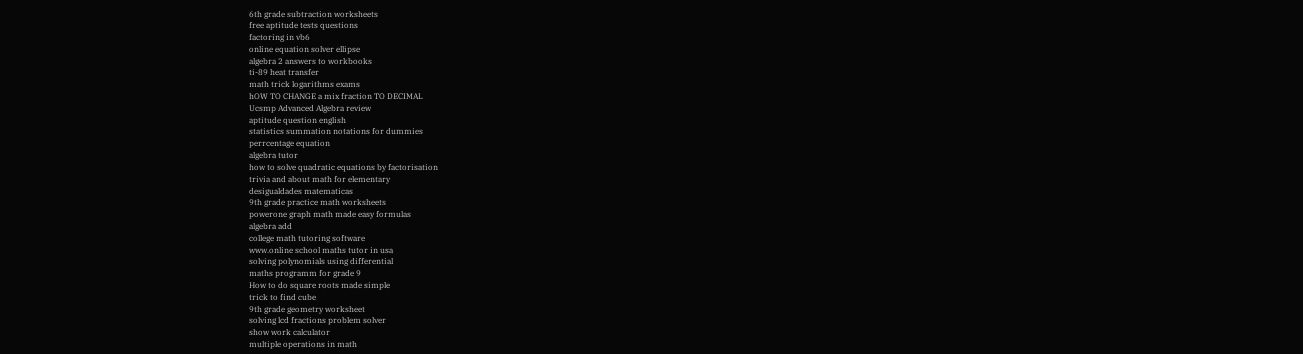6th grade subtraction worksheets
free aptitude tests questions
factoring in vb6
online equation solver ellipse
algebra 2 answers to workbooks
ti-89 heat transfer
math trick logarithms exams
hOW TO CHANGE a mix fraction TO DECIMAL
Ucsmp Advanced Algebra review
aptitude question english
statistics summation notations for dummies
perrcentage equation
algebra tutor
how to solve quadratic equations by factorisation
trivia and about math for elementary
desigualdades matematicas
9th grade practice math worksheets
powerone graph math made easy formulas
algebra add
college math tutoring software
www.online school maths tutor in usa
solving polynomials using differential
maths programm for grade 9
How to do square roots made simple
trick to find cube
9th grade geometry worksheet
solving lcd fractions problem solver
show work calculator
multiple operations in math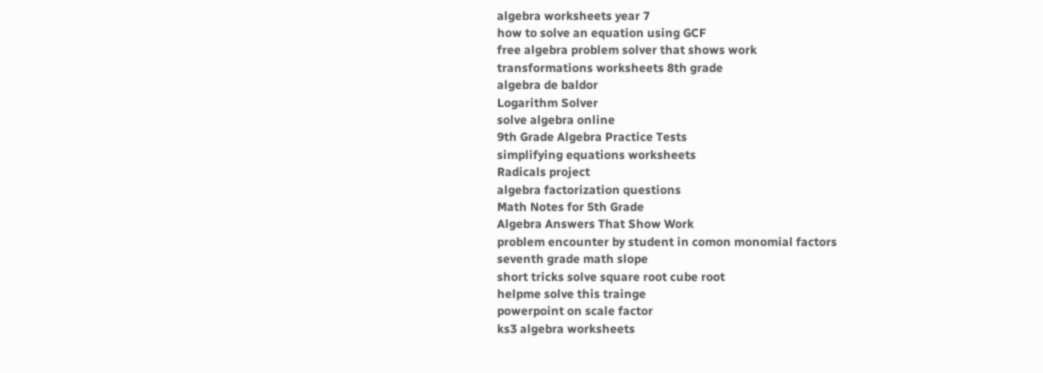algebra worksheets year 7
how to solve an equation using GCF
free algebra problem solver that shows work
transformations worksheets 8th grade
algebra de baldor
Logarithm Solver
solve algebra online
9th Grade Algebra Practice Tests
simplifying equations worksheets
Radicals project
algebra factorization questions
Math Notes for 5th Grade
Algebra Answers That Show Work
problem encounter by student in comon monomial factors
seventh grade math slope
short tricks solve square root cube root
helpme solve this trainge
powerpoint on scale factor
ks3 algebra worksheets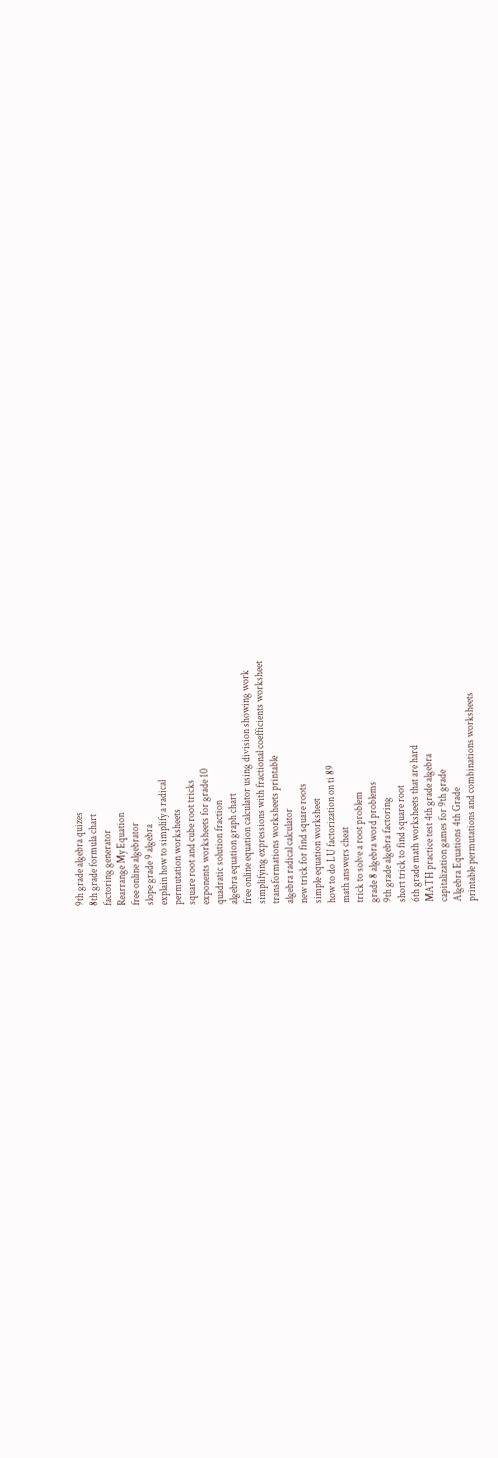9th grade algebra quizes
8th grade formula chart
factoring generator
Rearrange My Equation
free online algebrator
slope grade 9 algebra
explain how to simplify a radical
permutation worksheets
square root and cube root tricks
exponents worksheets for grade 10
quadratic solution fraction
algebra equation graph chart
free online equation calculator using division showing work
simplifying expressions with fractional coefficients worksheet
transformations worksheets printable
algebra radical calculator
new trick for find square roots
simple equation worksheet
how to do LU factorization on ti 89
math answers cheat
trick to solve a root problem
grade 8 algebra word problems
9th grade algebra factoring
short trick to find square root
6th grade math worksheets that are hard
MATH practice test 4th grade algebra
capitalization games for 9th grade
Algebra Equations 4th Grade
printable permutations and combinations worksheets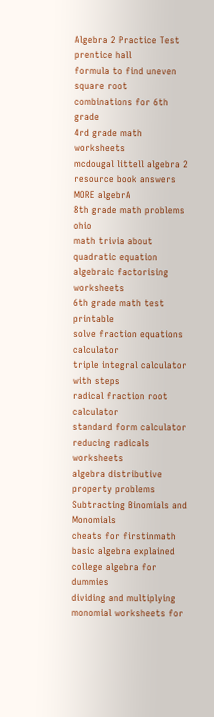Algebra 2 Practice Test prentice hall
formula to find uneven square root
combinations for 6th grade
4rd grade math worksheets
mcdougal littell algebra 2 resource book answers
MORE algebrA
8th grade math problems ohio
math trivia about quadratic equation
algebraic factorising worksheets
6th grade math test printable
solve fraction equations calculator
triple integral calculator with steps
radical fraction root calculator
standard form calculator
reducing radicals worksheets
algebra distributive property problems
Subtracting Binomials and Monomials
cheats for firstinmath
basic algebra explained
college algebra for dummies
dividing and multiplying monomial worksheets for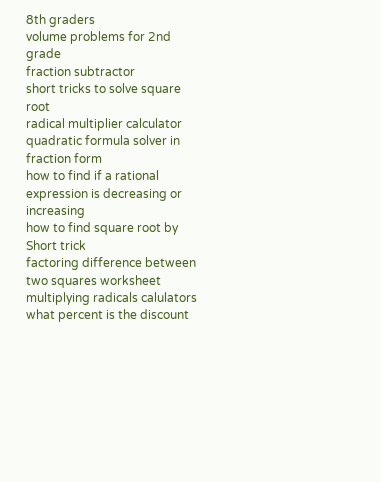8th graders
volume problems for 2nd grade
fraction subtractor
short tricks to solve square root
radical multiplier calculator
quadratic formula solver in fraction form
how to find if a rational expression is decreasing or increasing
how to find square root by Short trick
factoring difference between two squares worksheet
multiplying radicals calulators
what percent is the discount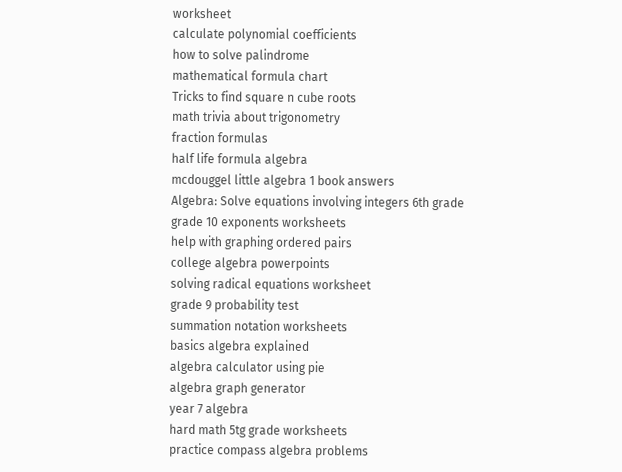worksheet
calculate polynomial coefficients
how to solve palindrome
mathematical formula chart
Tricks to find square n cube roots
math trivia about trigonometry
fraction formulas
half life formula algebra
mcdouggel little algebra 1 book answers
Algebra: Solve equations involving integers 6th grade
grade 10 exponents worksheets
help with graphing ordered pairs
college algebra powerpoints
solving radical equations worksheet
grade 9 probability test
summation notation worksheets
basics algebra explained
algebra calculator using pie
algebra graph generator
year 7 algebra
hard math 5tg grade worksheets
practice compass algebra problems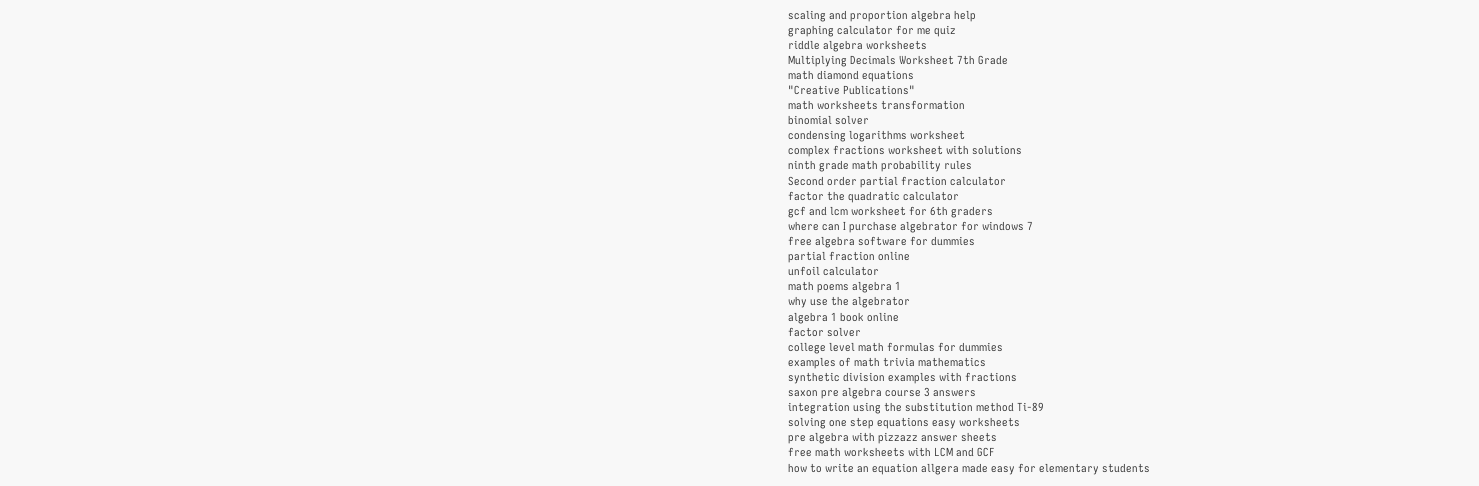scaling and proportion algebra help
graphing calculator for me quiz
riddle algebra worksheets
Multiplying Decimals Worksheet 7th Grade
math diamond equations
"Creative Publications"
math worksheets transformation
binomial solver
condensing logarithms worksheet
complex fractions worksheet with solutions
ninth grade math probability rules
Second order partial fraction calculator
factor the quadratic calculator
gcf and lcm worksheet for 6th graders
where can I purchase algebrator for windows 7
free algebra software for dummies
partial fraction online
unfoil calculator
math poems algebra 1
why use the algebrator
algebra 1 book online
factor solver
college level math formulas for dummies
examples of math trivia mathematics
synthetic division examples with fractions
saxon pre algebra course 3 answers
integration using the substitution method Ti-89
solving one step equations easy worksheets
pre algebra with pizzazz answer sheets
free math worksheets with LCM and GCF
how to write an equation allgera made easy for elementary students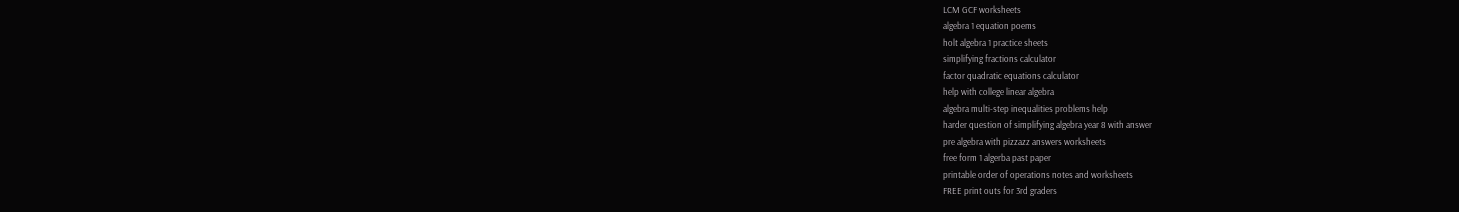LCM GCF worksheets
algebra 1 equation poems
holt algebra 1 practice sheets
simplifying fractions calculator
factor quadratic equations calculator
help with college linear algebra
algebra multi-step inequalities problems help
harder question of simplifying algebra year 8 with answer
pre algebra with pizzazz answers worksheets
free form 1 algerba past paper
printable order of operations notes and worksheets
FREE print outs for 3rd graders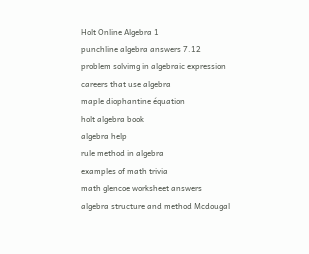Holt Online Algebra 1
punchline algebra answers 7.12
problem solvimg in algebraic expression
careers that use algebra
maple diophantine équation
holt algebra book
algebra help
rule method in algebra
examples of math trivia
math glencoe worksheet answers
algebra structure and method Mcdougal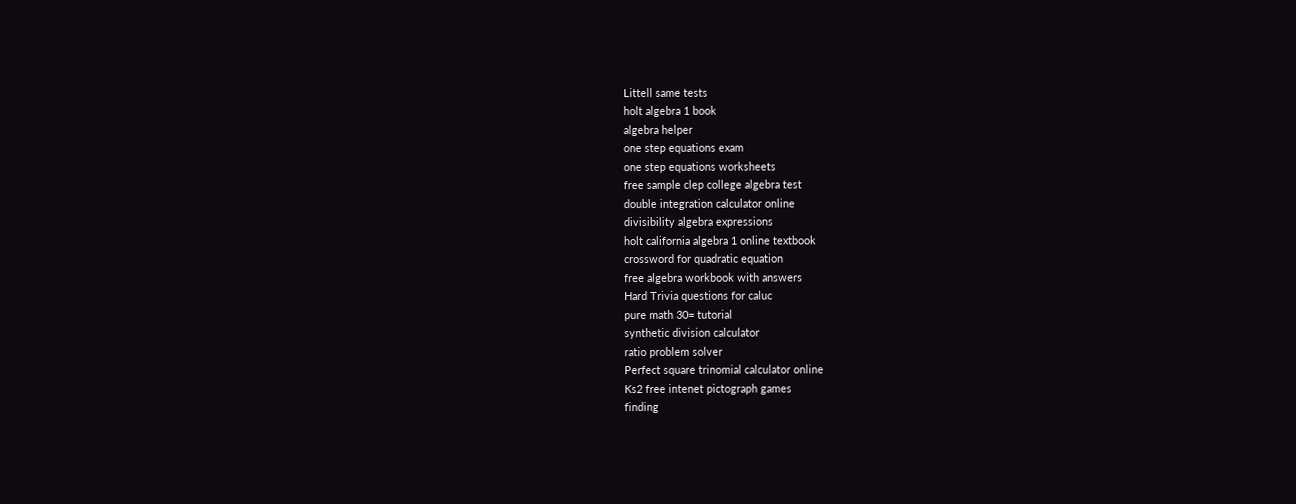Littell same tests
holt algebra 1 book
algebra helper
one step equations exam
one step equations worksheets
free sample clep college algebra test
double integration calculator online
divisibility algebra expressions
holt california algebra 1 online textbook
crossword for quadratic equation
free algebra workbook with answers
Hard Trivia questions for caluc
pure math 30= tutorial
synthetic division calculator
ratio problem solver
Perfect square trinomial calculator online
Ks2 free intenet pictograph games
finding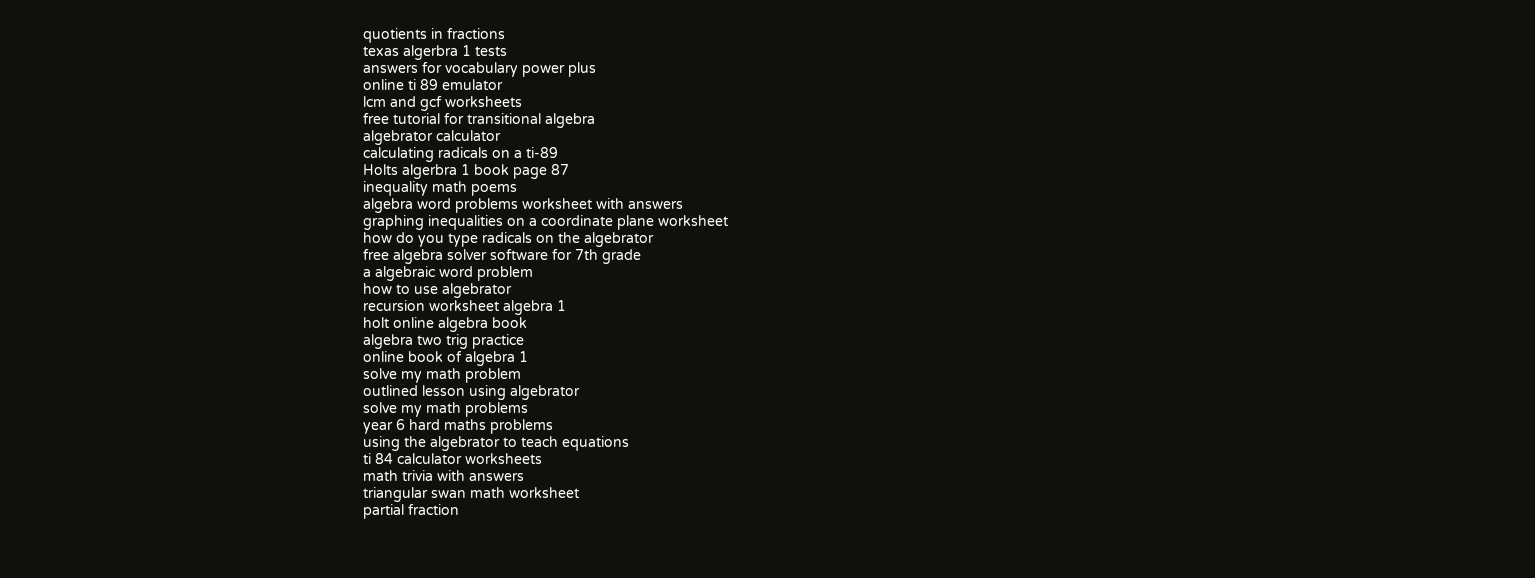quotients in fractions
texas algerbra 1 tests
answers for vocabulary power plus
online ti 89 emulator
lcm and gcf worksheets
free tutorial for transitional algebra
algebrator calculator
calculating radicals on a ti-89
Holts algerbra 1 book page 87
inequality math poems
algebra word problems worksheet with answers
graphing inequalities on a coordinate plane worksheet
how do you type radicals on the algebrator
free algebra solver software for 7th grade
a algebraic word problem
how to use algebrator
recursion worksheet algebra 1
holt online algebra book
algebra two trig practice
online book of algebra 1
solve my math problem
outlined lesson using algebrator
solve my math problems
year 6 hard maths problems
using the algebrator to teach equations
ti 84 calculator worksheets
math trivia with answers
triangular swan math worksheet
partial fraction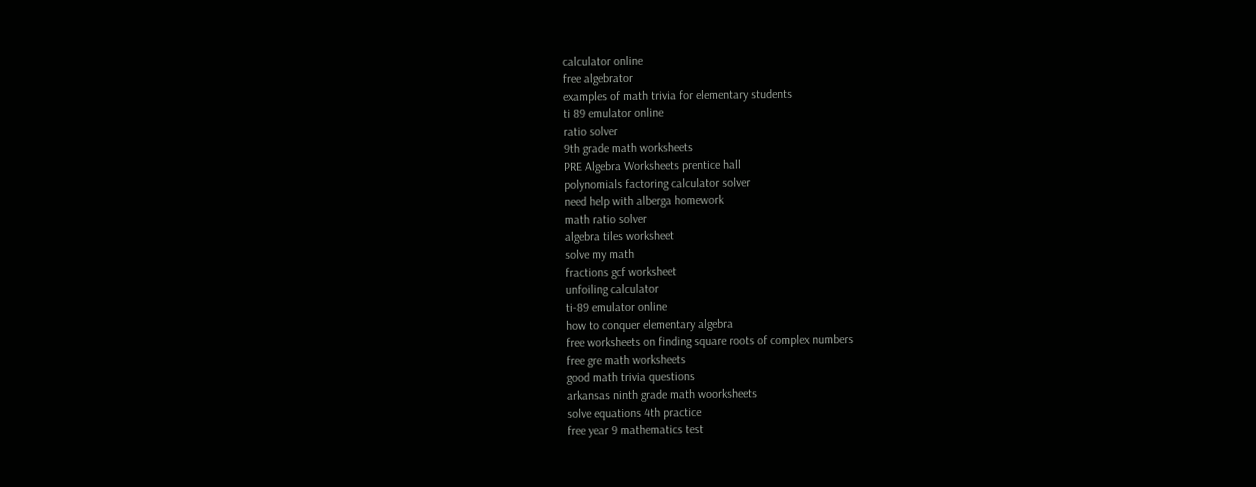calculator online
free algebrator
examples of math trivia for elementary students
ti 89 emulator online
ratio solver
9th grade math worksheets
PRE Algebra Worksheets prentice hall
polynomials factoring calculator solver
need help with alberga homework
math ratio solver
algebra tiles worksheet
solve my math
fractions gcf worksheet
unfoiling calculator
ti-89 emulator online
how to conquer elementary algebra
free worksheets on finding square roots of complex numbers
free gre math worksheets
good math trivia questions
arkansas ninth grade math woorksheets
solve equations 4th practice
free year 9 mathematics test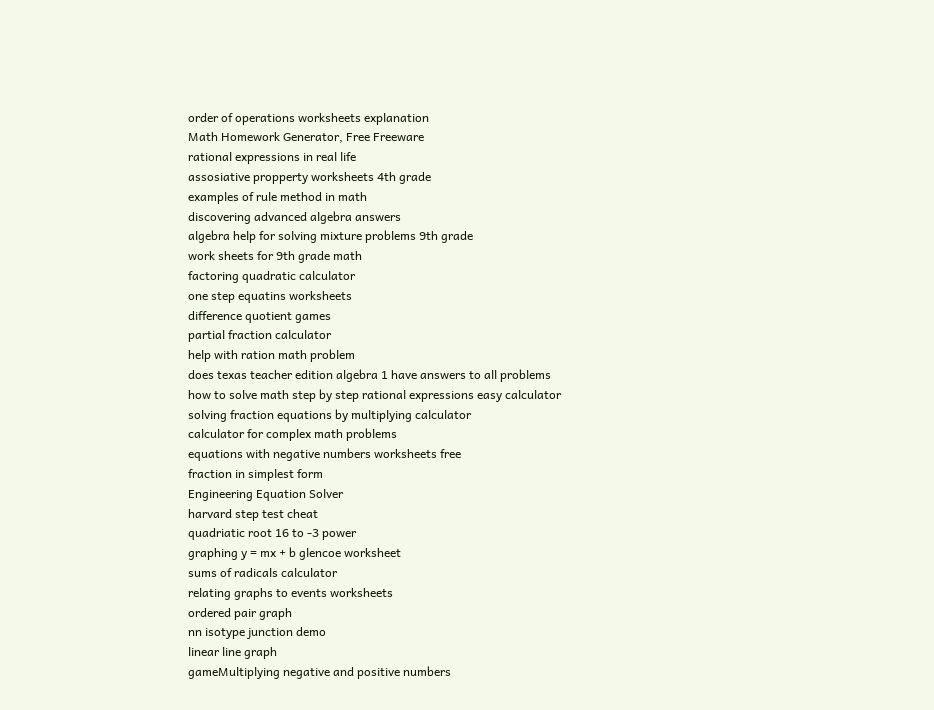order of operations worksheets explanation
Math Homework Generator, Free Freeware
rational expressions in real life
assosiative propperty worksheets 4th grade
examples of rule method in math
discovering advanced algebra answers
algebra help for solving mixture problems 9th grade
work sheets for 9th grade math
factoring quadratic calculator
one step equatins worksheets
difference quotient games
partial fraction calculator
help with ration math problem
does texas teacher edition algebra 1 have answers to all problems
how to solve math step by step rational expressions easy calculator
solving fraction equations by multiplying calculator
calculator for complex math problems
equations with negative numbers worksheets free
fraction in simplest form
Engineering Equation Solver
harvard step test cheat
quadriatic root 16 to -3 power
graphing y = mx + b glencoe worksheet
sums of radicals calculator
relating graphs to events worksheets
ordered pair graph
nn isotype junction demo
linear line graph
gameMultiplying negative and positive numbers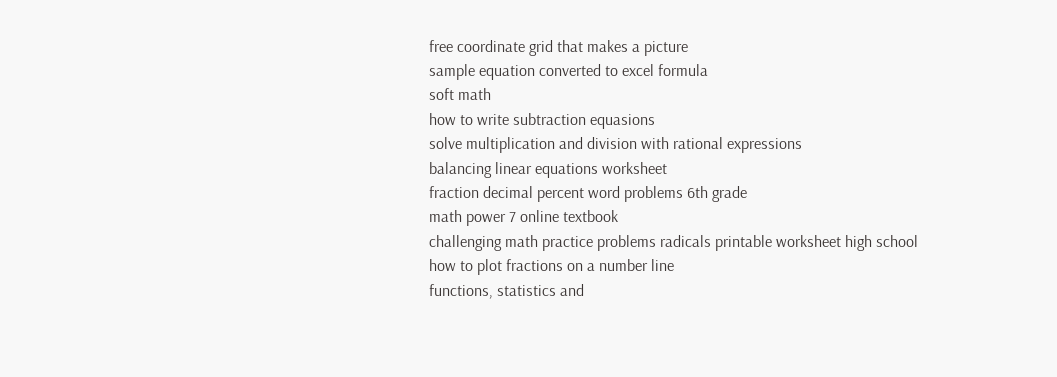free coordinate grid that makes a picture
sample equation converted to excel formula
soft math
how to write subtraction equasions
solve multiplication and division with rational expressions
balancing linear equations worksheet
fraction decimal percent word problems 6th grade
math power 7 online textbook
challenging math practice problems radicals printable worksheet high school
how to plot fractions on a number line
functions, statistics and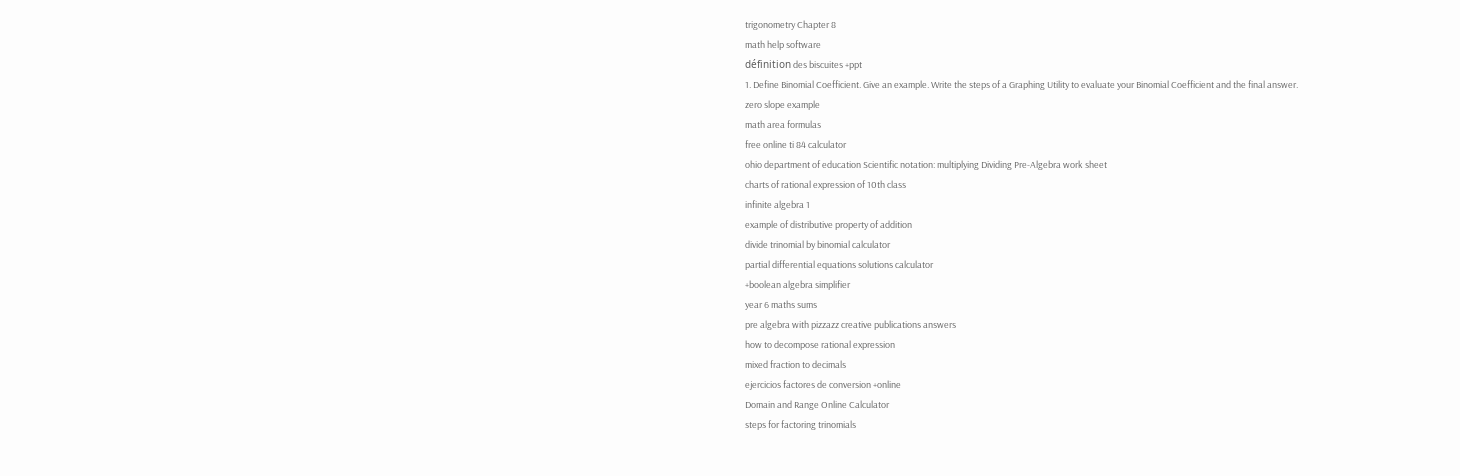trigonometry Chapter 8
math help software
définition des biscuites +ppt
1. Define Binomial Coefficient. Give an example. Write the steps of a Graphing Utility to evaluate your Binomial Coefficient and the final answer.
zero slope example
math area formulas
free online ti 84 calculator
ohio department of education Scientific notation: multiplying Dividing Pre-Algebra work sheet
charts of rational expression of 10th class
infinite algebra 1
example of distributive property of addition
divide trinomial by binomial calculator
partial differential equations solutions calculator
+boolean algebra simplifier
year 6 maths sums
pre algebra with pizzazz creative publications answers
how to decompose rational expression
mixed fraction to decimals
ejercicios factores de conversion +online
Domain and Range Online Calculator
steps for factoring trinomials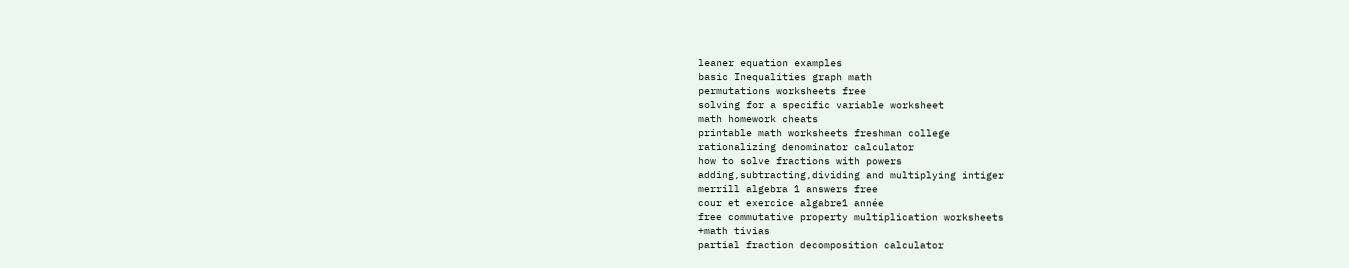leaner equation examples
basic Inequalities graph math
permutations worksheets free
solving for a specific variable worksheet
math homework cheats
printable math worksheets freshman college
rationalizing denominator calculator
how to solve fractions with powers
adding,subtracting,dividing and multiplying intiger
merrill algebra 1 answers free
cour et exercice algabre1 année
free commutative property multiplication worksheets
+math tivias
partial fraction decomposition calculator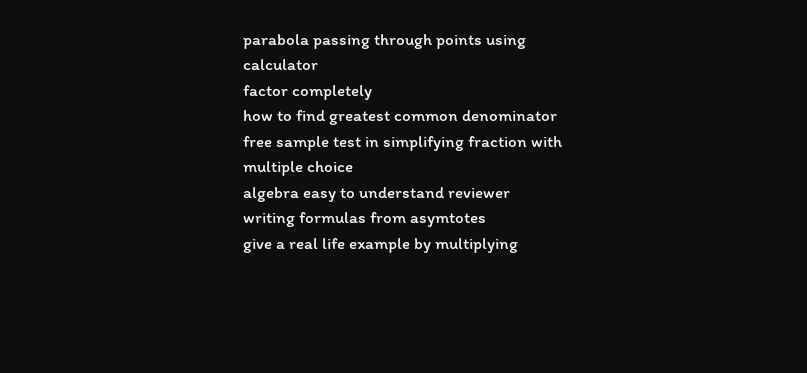parabola passing through points using calculator
factor completely
how to find greatest common denominator
free sample test in simplifying fraction with multiple choice
algebra easy to understand reviewer
writing formulas from asymtotes
give a real life example by multiplying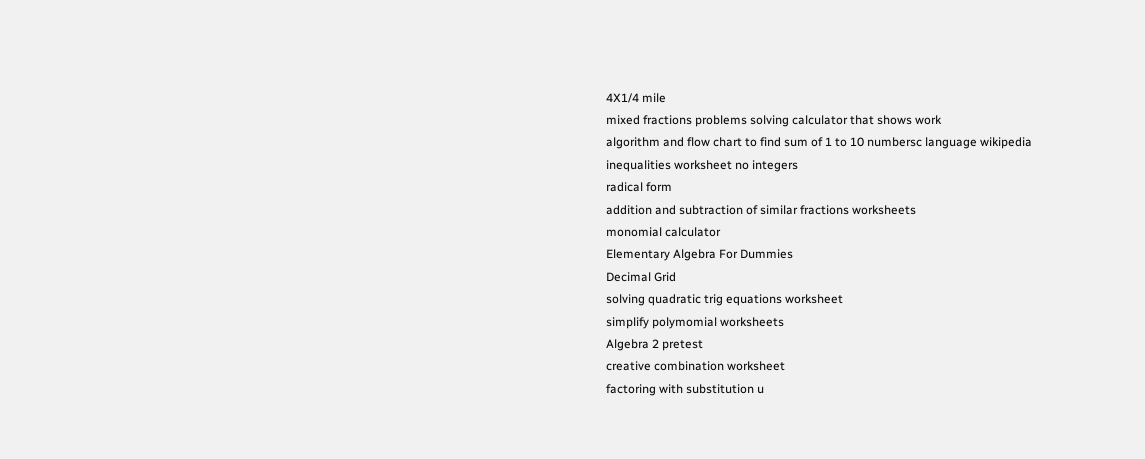4X1/4 mile
mixed fractions problems solving calculator that shows work
algorithm and flow chart to find sum of 1 to 10 numbersc language wikipedia
inequalities worksheet no integers
radical form
addition and subtraction of similar fractions worksheets
monomial calculator
Elementary Algebra For Dummies
Decimal Grid
solving quadratic trig equations worksheet
simplify polymomial worksheets
Algebra 2 pretest
creative combination worksheet
factoring with substitution u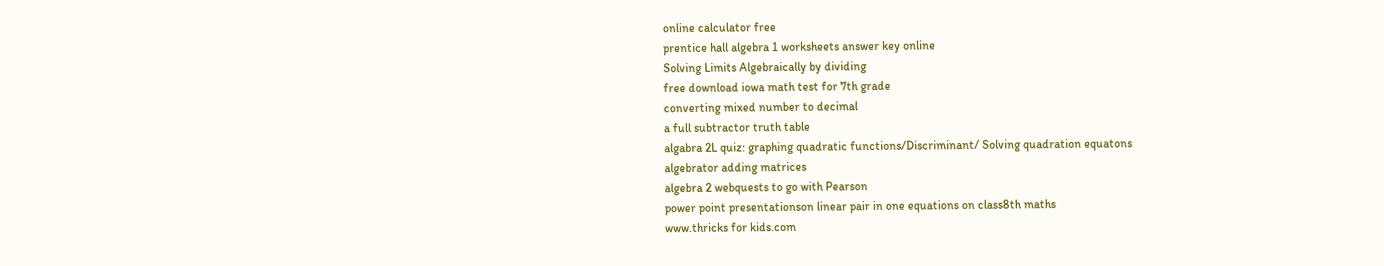online calculator free
prentice hall algebra 1 worksheets answer key online
Solving Limits Algebraically by dividing
free download iowa math test for 7th grade
converting mixed number to decimal
a full subtractor truth table
algabra 2L quiz: graphing quadratic functions/Discriminant/ Solving quadration equatons
algebrator adding matrices
algebra 2 webquests to go with Pearson
power point presentationson linear pair in one equations on class8th maths
www.thricks for kids.com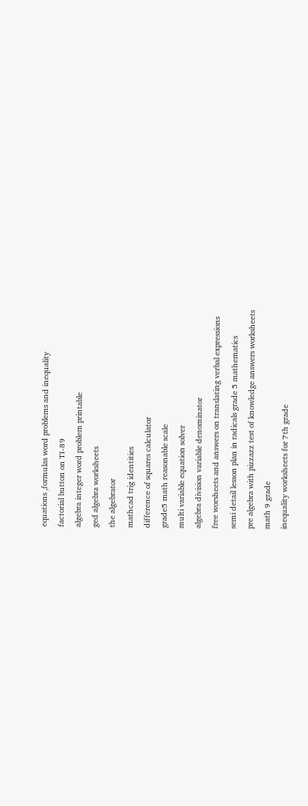equations ,formulas word problems and inequality
factorial button on TI-89
algebra integer word problem printable
ged algebra worksheets
the algebrator
mathcad trig identities
difference of squares calculator
grade5 math reasonable scale
multi variable equation solver
algebra division variable denominator
free worsheets and answers on translating verbal expressions
semi detail lesson plan in radicals grade 5 mathematics
pre algebra with pizzazz test of knowledge answers worksheets
math 9 grade
inequality worksheets for 7th grade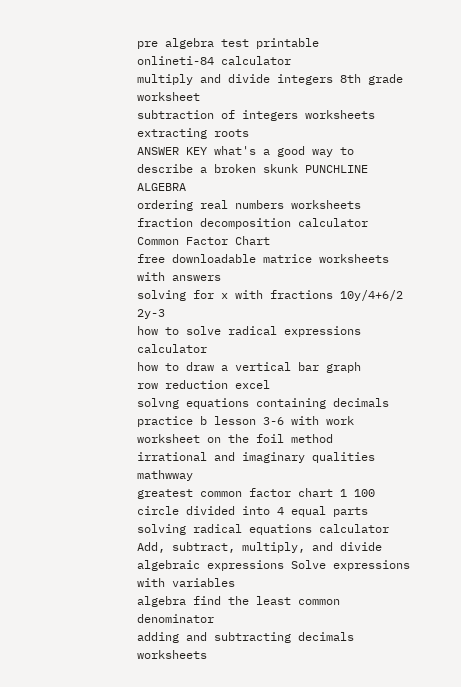pre algebra test printable
onlineti-84 calculator
multiply and divide integers 8th grade worksheet
subtraction of integers worksheets
extracting roots
ANSWER KEY what's a good way to describe a broken skunk PUNCHLINE ALGEBRA
ordering real numbers worksheets
fraction decomposition calculator
Common Factor Chart
free downloadable matrice worksheets with answers
solving for x with fractions 10y/4+6/2 2y-3
how to solve radical expressions calculator
how to draw a vertical bar graph
row reduction excel
solvng equations containing decimals practice b lesson 3-6 with work
worksheet on the foil method
irrational and imaginary qualities mathwway
greatest common factor chart 1 100
circle divided into 4 equal parts
solving radical equations calculator
Add, subtract, multiply, and divide algebraic expressions Solve expressions with variables
algebra find the least common denominator
adding and subtracting decimals worksheets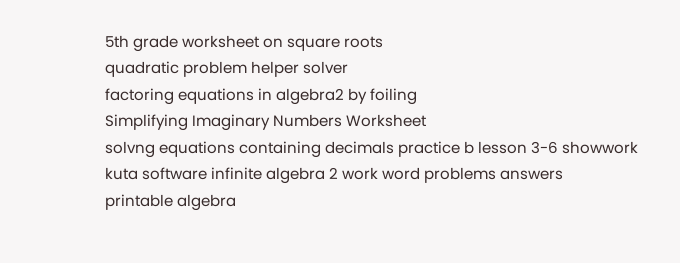5th grade worksheet on square roots
quadratic problem helper solver
factoring equations in algebra2 by foiling
Simplifying Imaginary Numbers Worksheet
solvng equations containing decimals practice b lesson 3-6 showwork
kuta software infinite algebra 2 work word problems answers
printable algebra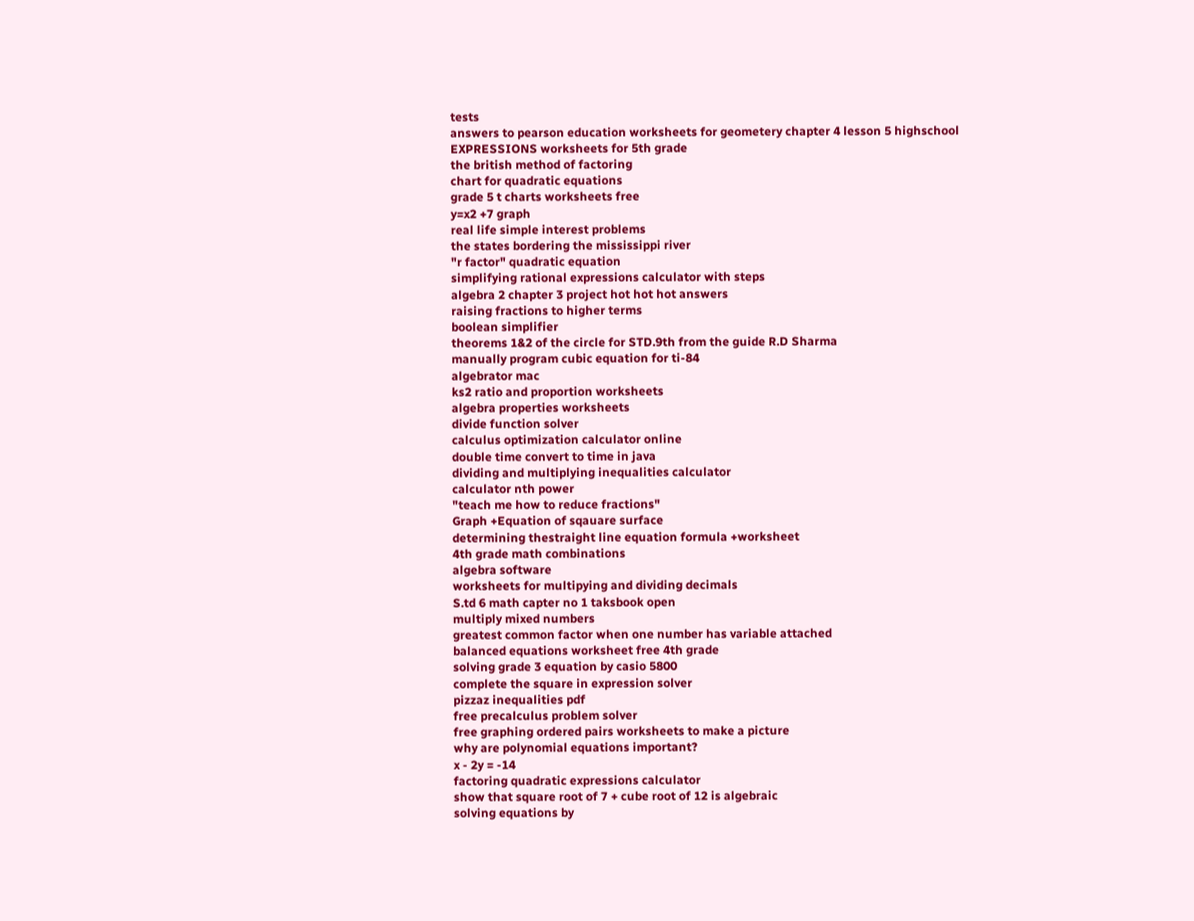tests
answers to pearson education worksheets for geometery chapter 4 lesson 5 highschool
EXPRESSIONS worksheets for 5th grade
the british method of factoring
chart for quadratic equations
grade 5 t charts worksheets free
y=x2 +7 graph
real life simple interest problems
the states bordering the mississippi river
"r factor" quadratic equation
simplifying rational expressions calculator with steps
algebra 2 chapter 3 project hot hot hot answers
raising fractions to higher terms
boolean simplifier
theorems 1&2 of the circle for STD.9th from the guide R.D Sharma
manually program cubic equation for ti-84
algebrator mac
ks2 ratio and proportion worksheets
algebra properties worksheets
divide function solver
calculus optimization calculator online
double time convert to time in java
dividing and multiplying inequalities calculator
calculator nth power
"teach me how to reduce fractions"
Graph +Equation of sqauare surface
determining thestraight line equation formula +worksheet
4th grade math combinations
algebra software
worksheets for multipying and dividing decimals
S.td 6 math capter no 1 taksbook open
multiply mixed numbers
greatest common factor when one number has variable attached
balanced equations worksheet free 4th grade
solving grade 3 equation by casio 5800
complete the square in expression solver
pizzaz inequalities pdf
free precalculus problem solver
free graphing ordered pairs worksheets to make a picture
why are polynomial equations important?
x - 2y = -14
factoring quadratic expressions calculator
show that square root of 7 + cube root of 12 is algebraic
solving equations by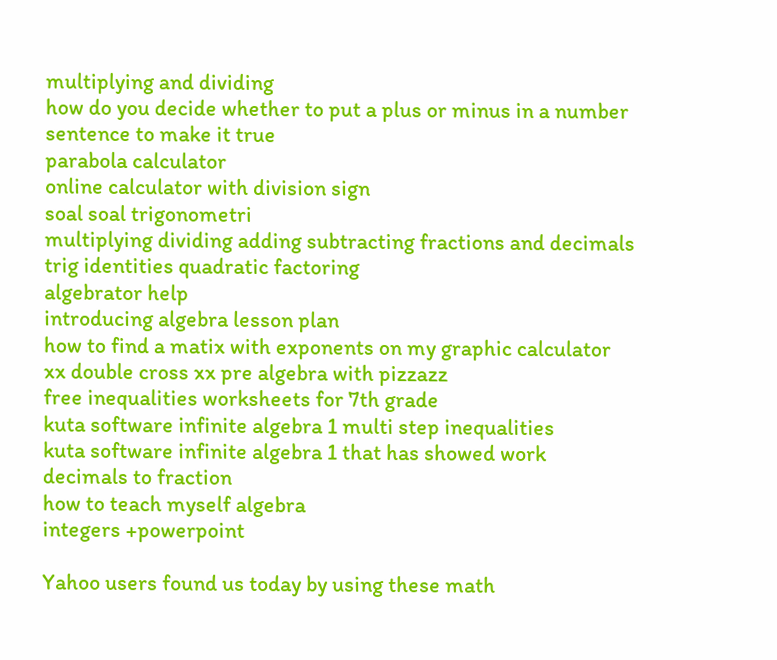multiplying and dividing
how do you decide whether to put a plus or minus in a number sentence to make it true
parabola calculator
online calculator with division sign
soal soal trigonometri
multiplying dividing adding subtracting fractions and decimals
trig identities quadratic factoring
algebrator help
introducing algebra lesson plan
how to find a matix with exponents on my graphic calculator
xx double cross xx pre algebra with pizzazz
free inequalities worksheets for 7th grade
kuta software infinite algebra 1 multi step inequalities
kuta software infinite algebra 1 that has showed work
decimals to fraction
how to teach myself algebra
integers +powerpoint

Yahoo users found us today by using these math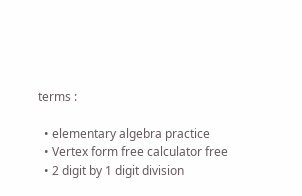terms :

  • elementary algebra practice
  • Vertex form free calculator free
  • 2 digit by 1 digit division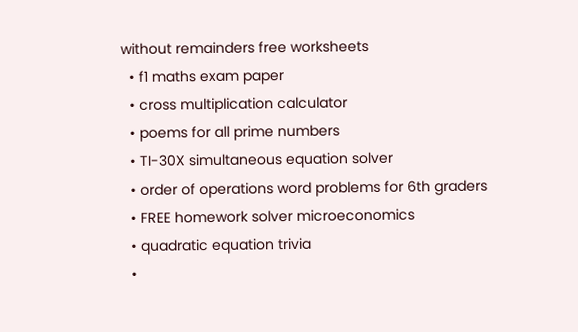without remainders free worksheets
  • f1 maths exam paper
  • cross multiplication calculator
  • poems for all prime numbers
  • TI-30X simultaneous equation solver
  • order of operations word problems for 6th graders
  • FREE homework solver microeconomics
  • quadratic equation trivia
  •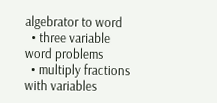algebrator to word
  • three variable word problems
  • multiply fractions with variables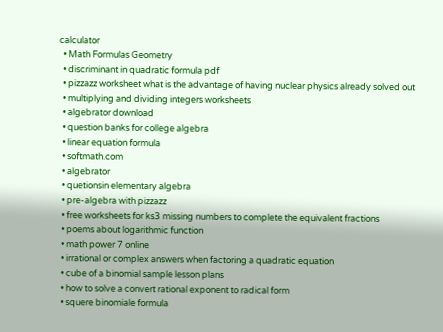calculator
  • Math Formulas Geometry
  • discriminant in quadratic formula pdf
  • pizzazz worksheet what is the advantage of having nuclear physics already solved out
  • multiplying and dividing integers worksheets
  • algebrator download
  • question banks for college algebra
  • linear equation formula
  • softmath.com
  • algebrator
  • quetionsin elementary algebra
  • pre-algebra with pizzazz
  • free worksheets for ks3 missing numbers to complete the equivalent fractions
  • poems about logarithmic function
  • math power 7 online
  • irrational or complex answers when factoring a quadratic equation
  • cube of a binomial sample lesson plans
  • how to solve a convert rational exponent to radical form
  • squere binomiale formula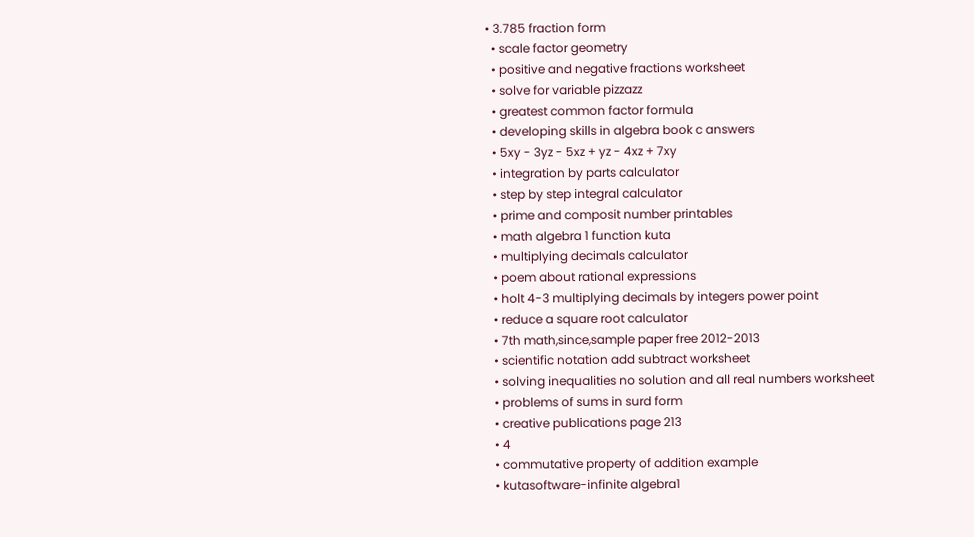• 3.785 fraction form
  • scale factor geometry
  • positive and negative fractions worksheet
  • solve for variable pizzazz
  • greatest common factor formula
  • developing skills in algebra book c answers
  • 5xy - 3yz - 5xz + yz - 4xz + 7xy
  • integration by parts calculator
  • step by step integral calculator
  • prime and composit number printables
  • math algebra 1 function kuta
  • multiplying decimals calculator
  • poem about rational expressions
  • holt 4-3 multiplying decimals by integers power point
  • reduce a square root calculator
  • 7th math,since,sample paper free 2012-2013
  • scientific notation add subtract worksheet
  • solving inequalities no solution and all real numbers worksheet
  • problems of sums in surd form
  • creative publications page 213
  • 4
  • commutative property of addition example
  • kutasoftware-infinite algebra1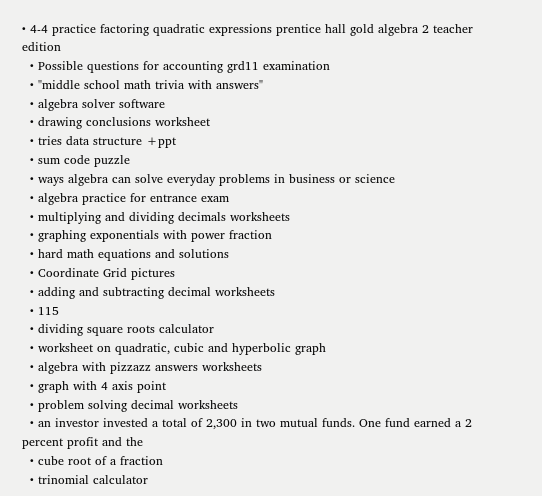• 4-4 practice factoring quadratic expressions prentice hall gold algebra 2 teacher edition
  • Possible questions for accounting grd11 examination
  • "middle school math trivia with answers"
  • algebra solver software
  • drawing conclusions worksheet
  • tries data structure +ppt
  • sum code puzzle
  • ways algebra can solve everyday problems in business or science
  • algebra practice for entrance exam
  • multiplying and dividing decimals worksheets
  • graphing exponentials with power fraction
  • hard math equations and solutions
  • Coordinate Grid pictures
  • adding and subtracting decimal worksheets
  • 115
  • dividing square roots calculator
  • worksheet on quadratic, cubic and hyperbolic graph
  • algebra with pizzazz answers worksheets
  • graph with 4 axis point
  • problem solving decimal worksheets
  • an investor invested a total of 2,300 in two mutual funds. One fund earned a 2 percent profit and the
  • cube root of a fraction
  • trinomial calculator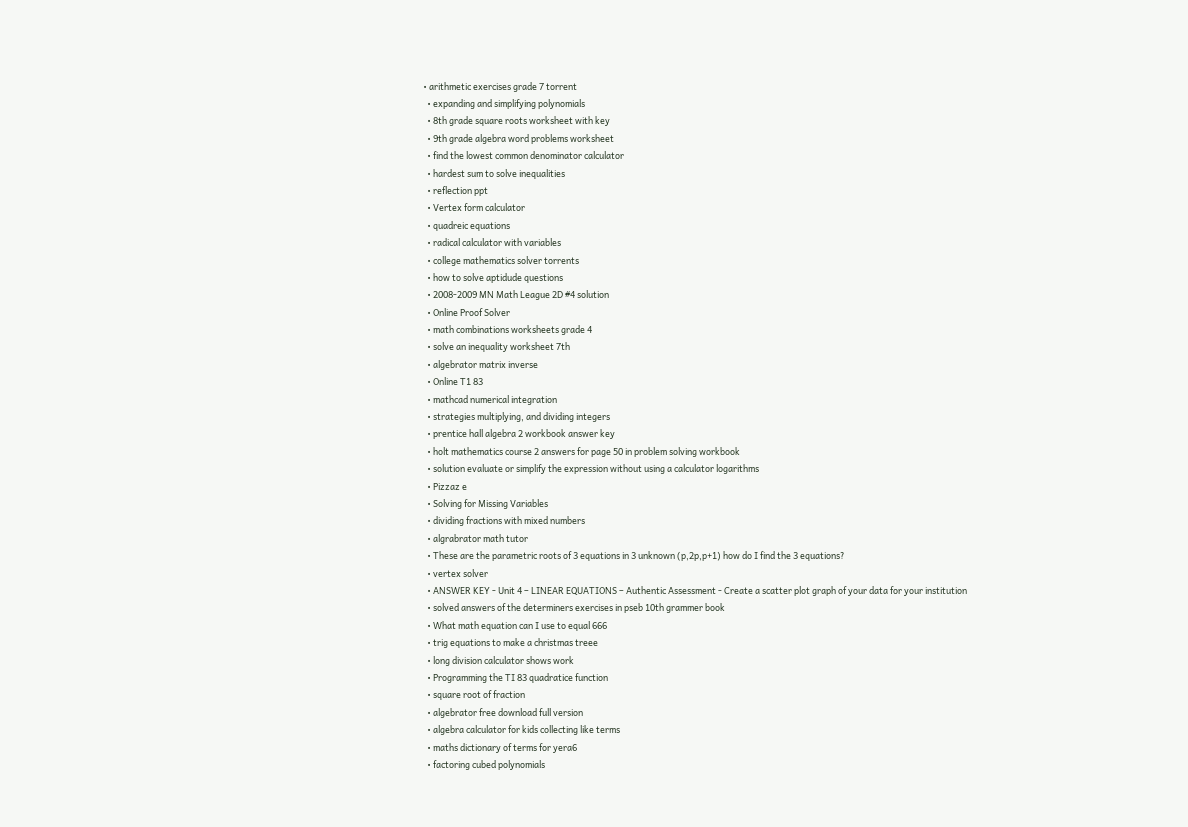• arithmetic exercises grade 7 torrent
  • expanding and simplifying polynomials
  • 8th grade square roots worksheet with key
  • 9th grade algebra word problems worksheet
  • find the lowest common denominator calculator
  • hardest sum to solve inequalities
  • reflection ppt
  • Vertex form calculator
  • quadreic equations
  • radical calculator with variables
  • college mathematics solver torrents
  • how to solve aptidude questions
  • 2008-2009 MN Math League 2D #4 solution
  • Online Proof Solver
  • math combinations worksheets grade 4
  • solve an inequality worksheet 7th
  • algebrator matrix inverse
  • Online T1 83
  • mathcad numerical integration
  • strategies multiplying, and dividing integers
  • prentice hall algebra 2 workbook answer key
  • holt mathematics course 2 answers for page 50 in problem solving workbook
  • solution evaluate or simplify the expression without using a calculator logarithms
  • Pizzaz e
  • Solving for Missing Variables
  • dividing fractions with mixed numbers
  • algrabrator math tutor
  • These are the parametric roots of 3 equations in 3 unknown (p,2p,p+1) how do I find the 3 equations?
  • vertex solver
  • ANSWER KEY - Unit 4 – LINEAR EQUATIONS – Authentic Assessment - Create a scatter plot graph of your data for your institution
  • solved answers of the determiners exercises in pseb 10th grammer book
  • What math equation can I use to equal 666
  • trig equations to make a christmas treee
  • long division calculator shows work
  • Programming the TI 83 quadratice function
  • square root of fraction
  • algebrator free download full version
  • algebra calculator for kids collecting like terms
  • maths dictionary of terms for yera6
  • factoring cubed polynomials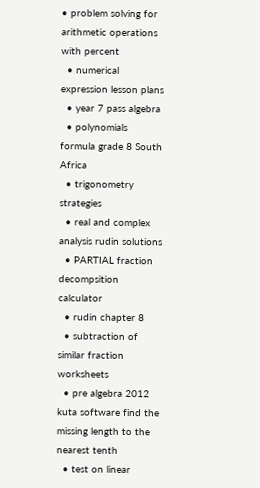• problem solving for arithmetic operations with percent
  • numerical expression lesson plans
  • year 7 pass algebra
  • polynomials formula grade 8 South Africa
  • trigonometry strategies
  • real and complex analysis rudin solutions
  • PARTIAL fraction decompsition calculator
  • rudin chapter 8
  • subtraction of similar fraction worksheets
  • pre algebra 2012 kuta software find the missing length to the nearest tenth
  • test on linear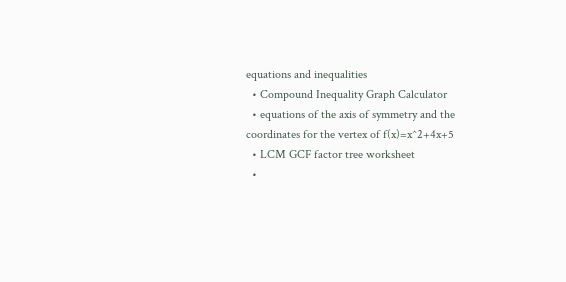equations and inequalities
  • Compound Inequality Graph Calculator
  • equations of the axis of symmetry and the coordinates for the vertex of f(x)=x^2+4x+5
  • LCM GCF factor tree worksheet
  •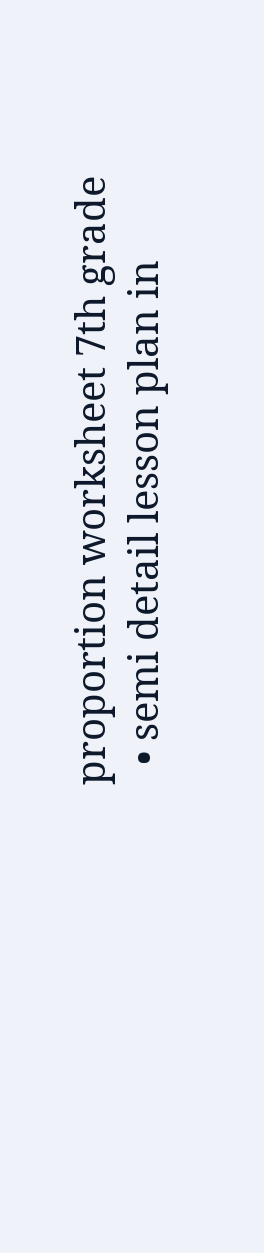proportion worksheet 7th grade
  • semi detail lesson plan in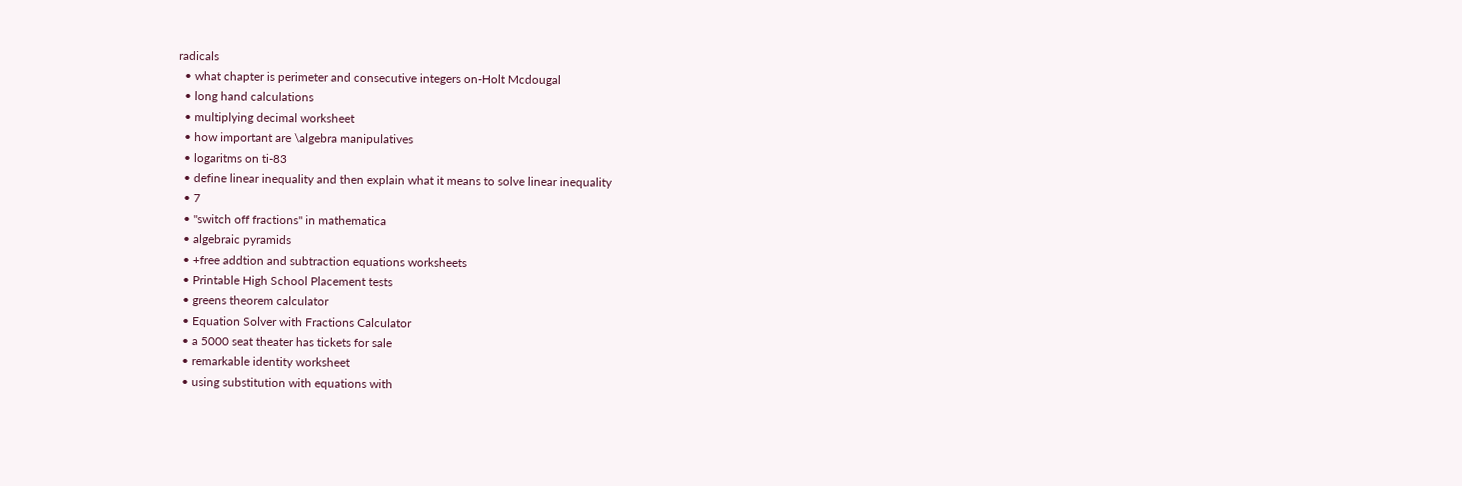radicals
  • what chapter is perimeter and consecutive integers on-Holt Mcdougal
  • long hand calculations
  • multiplying decimal worksheet
  • how important are \algebra manipulatives
  • logaritms on ti-83
  • define linear inequality and then explain what it means to solve linear inequality
  • 7
  • "switch off fractions" in mathematica
  • algebraic pyramids
  • +free addtion and subtraction equations worksheets
  • Printable High School Placement tests
  • greens theorem calculator
  • Equation Solver with Fractions Calculator
  • a 5000 seat theater has tickets for sale
  • remarkable identity worksheet
  • using substitution with equations with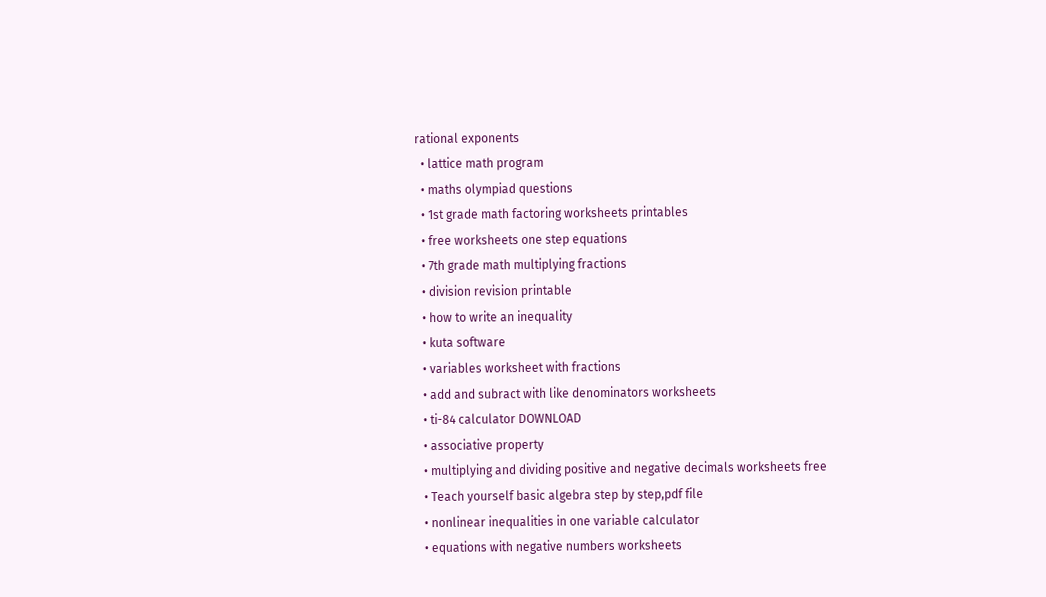rational exponents
  • lattice math program
  • maths olympiad questions
  • 1st grade math factoring worksheets printables
  • free worksheets one step equations
  • 7th grade math multiplying fractions
  • division revision printable
  • how to write an inequality
  • kuta software
  • variables worksheet with fractions
  • add and subract with like denominators worksheets
  • ti-84 calculator DOWNLOAD
  • associative property
  • multiplying and dividing positive and negative decimals worksheets free
  • Teach yourself basic algebra step by step,pdf file
  • nonlinear inequalities in one variable calculator
  • equations with negative numbers worksheets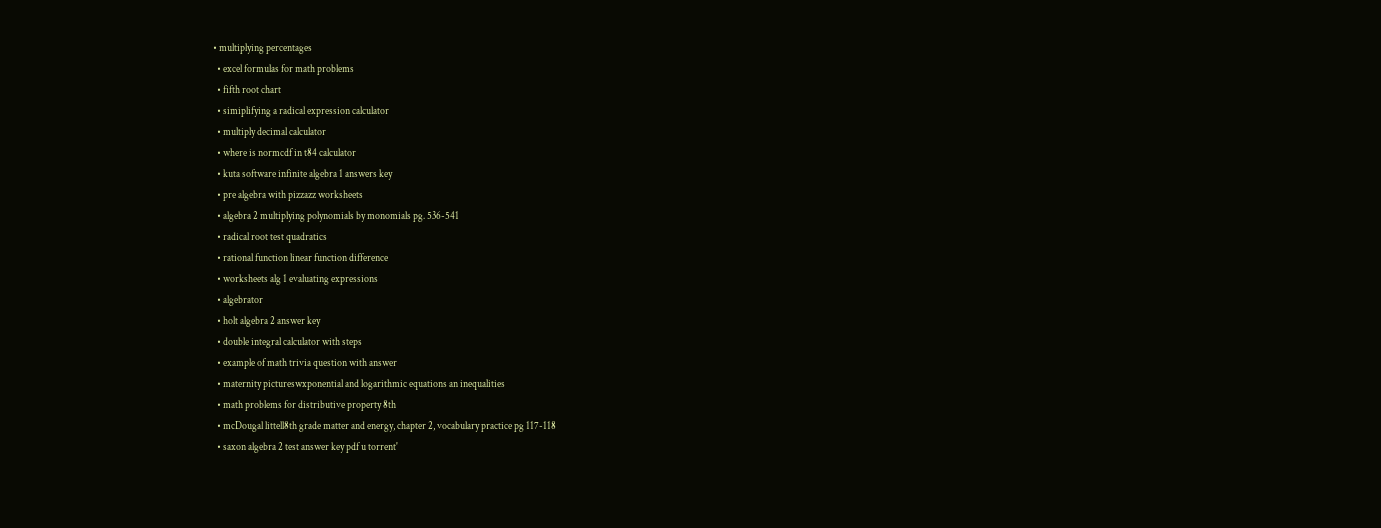• multiplying percentages
  • excel formulas for math problems
  • fifth root chart
  • simiplifying a radical expression calculator
  • multiply decimal calculator
  • where is normcdf in t84 calculator
  • kuta software infinite algebra 1 answers key
  • pre algebra with pizzazz worksheets
  • algebra 2 multiplying polynomials by monomials pg. 536-541
  • radical root test quadratics
  • rational function linear function difference
  • worksheets alg 1 evaluating expressions
  • algebrator
  • holt algebra 2 answer key
  • double integral calculator with steps
  • example of math trivia question with answer
  • maternity pictureswxponential and logarithmic equations an inequalities
  • math problems for distributive property 8th
  • mcDougal littell8th grade matter and energy, chapter 2, vocabulary practice pg 117-118
  • saxon algebra 2 test answer key pdf u torrent'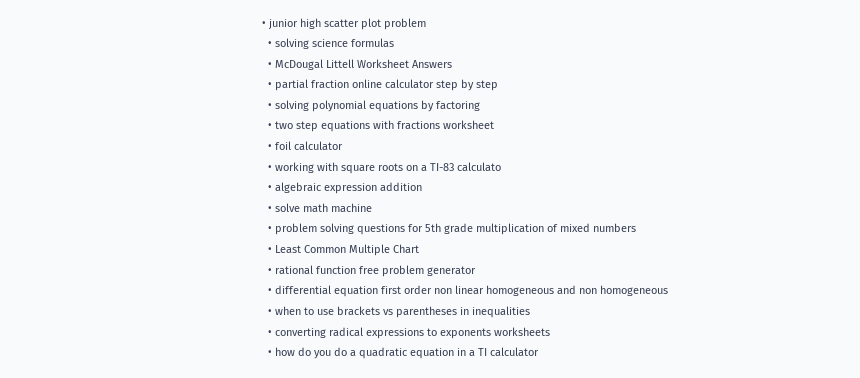• junior high scatter plot problem
  • solving science formulas
  • McDougal Littell Worksheet Answers
  • partial fraction online calculator step by step
  • solving polynomial equations by factoring
  • two step equations with fractions worksheet
  • foil calculator
  • working with square roots on a TI-83 calculato
  • algebraic expression addition
  • solve math machine
  • problem solving questions for 5th grade multiplication of mixed numbers
  • Least Common Multiple Chart
  • rational function free problem generator
  • differential equation first order non linear homogeneous and non homogeneous
  • when to use brackets vs parentheses in inequalities
  • converting radical expressions to exponents worksheets
  • how do you do a quadratic equation in a TI calculator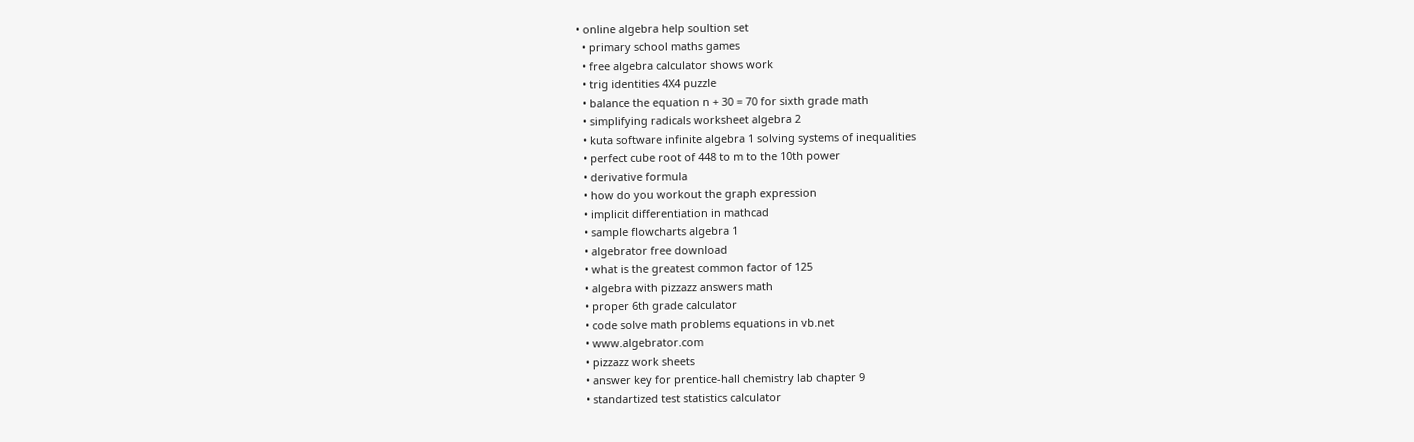• online algebra help soultion set
  • primary school maths games
  • free algebra calculator shows work
  • trig identities 4X4 puzzle
  • balance the equation n + 30 = 70 for sixth grade math
  • simplifying radicals worksheet algebra 2
  • kuta software infinite algebra 1 solving systems of inequalities
  • perfect cube root of 448 to m to the 10th power
  • derivative formula
  • how do you workout the graph expression
  • implicit differentiation in mathcad
  • sample flowcharts algebra 1
  • algebrator free download
  • what is the greatest common factor of 125
  • algebra with pizzazz answers math
  • proper 6th grade calculator
  • code solve math problems equations in vb.net
  • www.algebrator.com
  • pizzazz work sheets
  • answer key for prentice-hall chemistry lab chapter 9
  • standartized test statistics calculator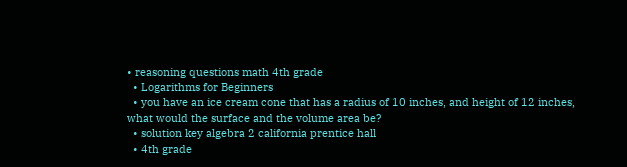• reasoning questions math 4th grade
  • Logarithms for Beginners
  • you have an ice cream cone that has a radius of 10 inches, and height of 12 inches, what would the surface and the volume area be?
  • solution key algebra 2 california prentice hall
  • 4th grade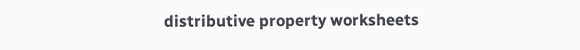distributive property worksheets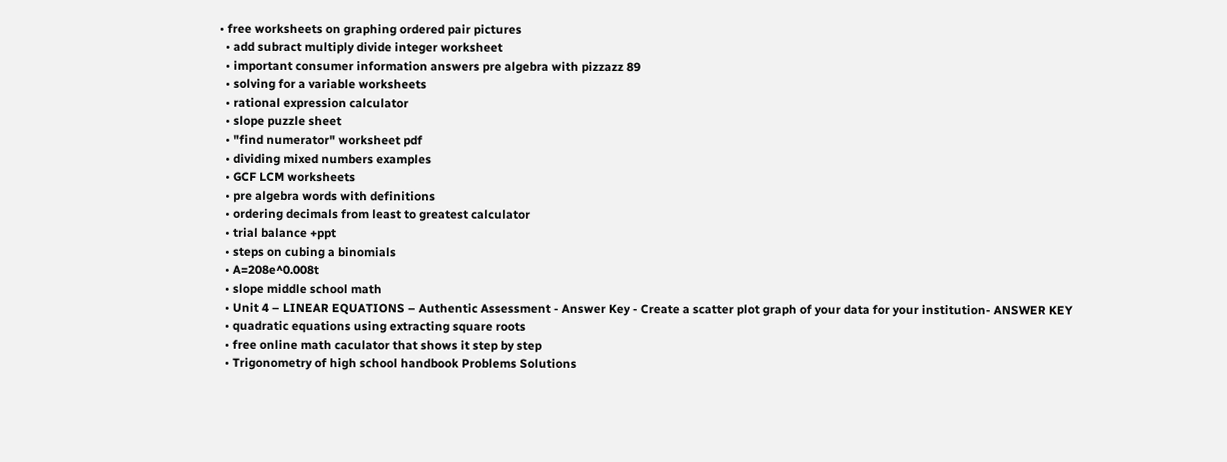• free worksheets on graphing ordered pair pictures
  • add subract multiply divide integer worksheet
  • important consumer information answers pre algebra with pizzazz 89
  • solving for a variable worksheets
  • rational expression calculator
  • slope puzzle sheet
  • "find numerator" worksheet pdf
  • dividing mixed numbers examples
  • GCF LCM worksheets
  • pre algebra words with definitions
  • ordering decimals from least to greatest calculator
  • trial balance +ppt
  • steps on cubing a binomials
  • A=208e^0.008t
  • slope middle school math
  • Unit 4 – LINEAR EQUATIONS – Authentic Assessment - Answer Key - Create a scatter plot graph of your data for your institution- ANSWER KEY
  • quadratic equations using extracting square roots
  • free online math caculator that shows it step by step
  • Trigonometry of high school handbook Problems Solutions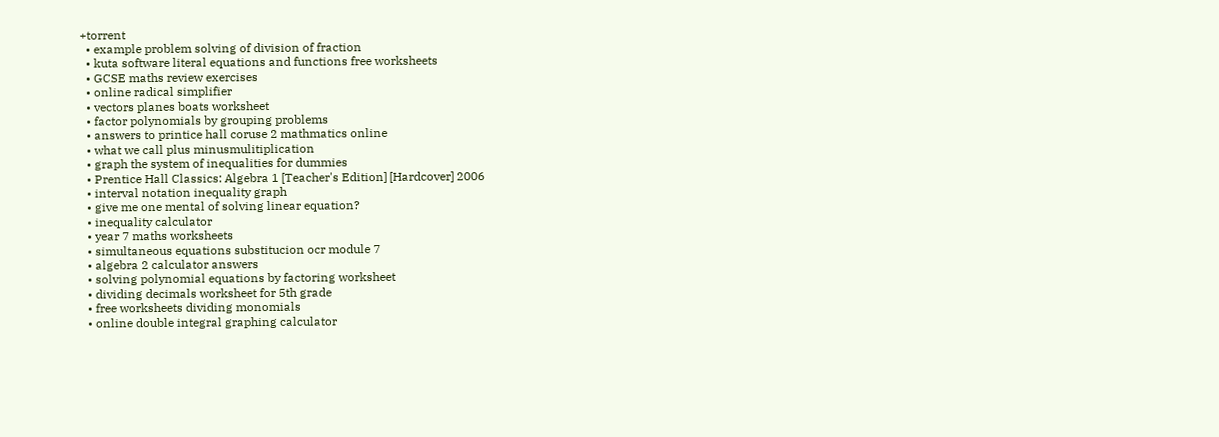+torrent
  • example problem solving of division of fraction
  • kuta software literal equations and functions free worksheets
  • GCSE maths review exercises
  • online radical simplifier
  • vectors planes boats worksheet
  • factor polynomials by grouping problems
  • answers to printice hall coruse 2 mathmatics online
  • what we call plus minusmulitiplication
  • graph the system of inequalities for dummies
  • Prentice Hall Classics: Algebra 1 [Teacher's Edition] [Hardcover] 2006
  • interval notation inequality graph
  • give me one mental of solving linear equation?
  • inequality calculator
  • year 7 maths worksheets
  • simultaneous equations substitucion ocr module 7
  • algebra 2 calculator answers
  • solving polynomial equations by factoring worksheet
  • dividing decimals worksheet for 5th grade
  • free worksheets dividing monomials
  • online double integral graphing calculator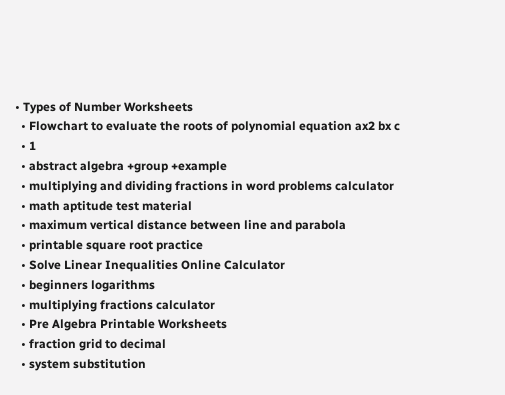• Types of Number Worksheets
  • Flowchart to evaluate the roots of polynomial equation ax2 bx c
  • 1
  • abstract algebra +group +example
  • multiplying and dividing fractions in word problems calculator
  • math aptitude test material
  • maximum vertical distance between line and parabola
  • printable square root practice
  • Solve Linear Inequalities Online Calculator
  • beginners logarithms
  • multiplying fractions calculator
  • Pre Algebra Printable Worksheets
  • fraction grid to decimal
  • system substitution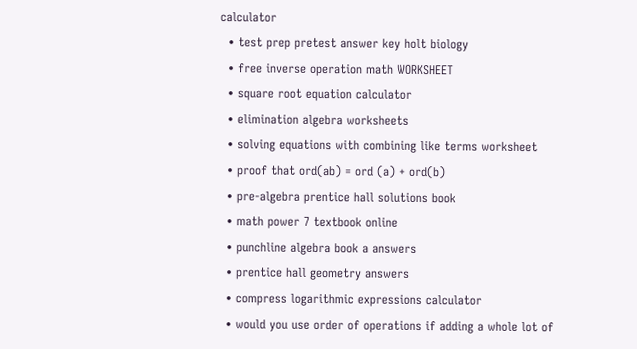calculator
  • test prep pretest answer key holt biology
  • free inverse operation math WORKSHEET
  • square root equation calculator
  • elimination algebra worksheets
  • solving equations with combining like terms worksheet
  • proof that ord(ab) = ord (a) + ord(b)
  • pre-algebra prentice hall solutions book
  • math power 7 textbook online
  • punchline algebra book a answers
  • prentice hall geometry answers
  • compress logarithmic expressions calculator
  • would you use order of operations if adding a whole lot of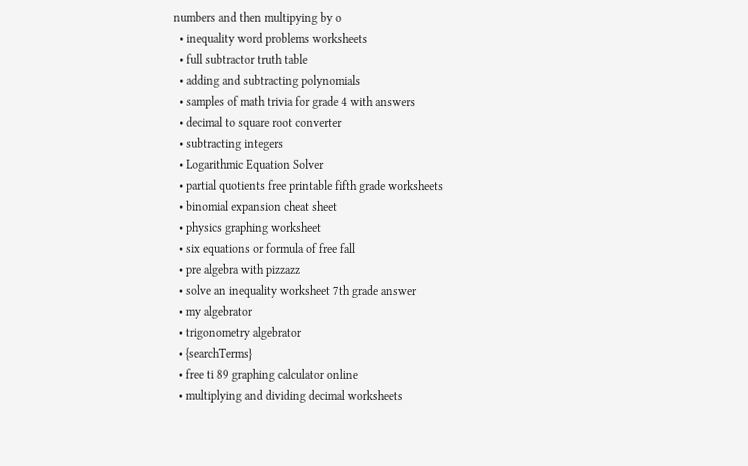numbers and then multipying by o
  • inequality word problems worksheets
  • full subtractor truth table
  • adding and subtracting polynomials
  • samples of math trivia for grade 4 with answers
  • decimal to square root converter
  • subtracting integers
  • Logarithmic Equation Solver
  • partial quotients free printable fifth grade worksheets
  • binomial expansion cheat sheet
  • physics graphing worksheet
  • six equations or formula of free fall
  • pre algebra with pizzazz
  • solve an inequality worksheet 7th grade answer
  • my algebrator
  • trigonometry algebrator
  • {searchTerms}
  • free ti 89 graphing calculator online
  • multiplying and dividing decimal worksheets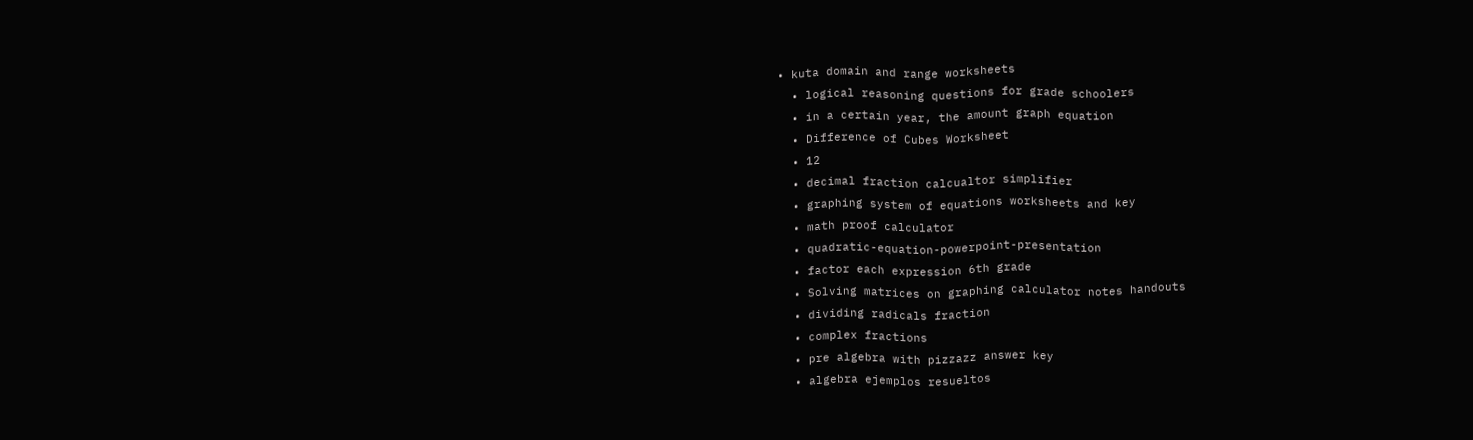• kuta domain and range worksheets
  • logical reasoning questions for grade schoolers
  • in a certain year, the amount graph equation
  • Difference of Cubes Worksheet
  • 12
  • decimal fraction calcualtor simplifier
  • graphing system of equations worksheets and key
  • math proof calculator
  • quadratic-equation-powerpoint-presentation
  • factor each expression 6th grade
  • Solving matrices on graphing calculator notes handouts
  • dividing radicals fraction
  • complex fractions
  • pre algebra with pizzazz answer key
  • algebra ejemplos resueltos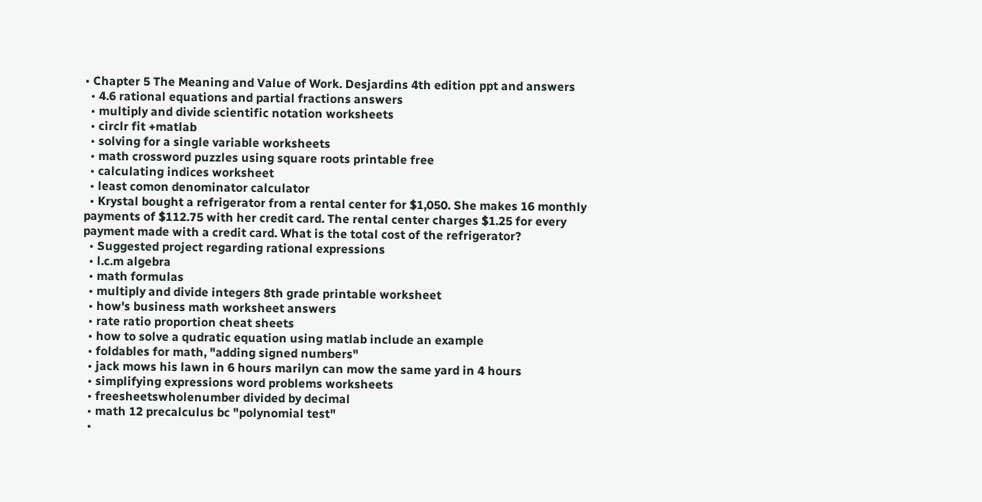• Chapter 5 The Meaning and Value of Work. Desjardins 4th edition ppt and answers
  • 4.6 rational equations and partial fractions answers
  • multiply and divide scientific notation worksheets
  • circlr fit +matlab
  • solving for a single variable worksheets
  • math crossword puzzles using square roots printable free
  • calculating indices worksheet
  • least comon denominator calculator
  • Krystal bought a refrigerator from a rental center for $1,050. She makes 16 monthly payments of $112.75 with her credit card. The rental center charges $1.25 for every payment made with a credit card. What is the total cost of the refrigerator?
  • Suggested project regarding rational expressions
  • l.c.m algebra
  • math formulas
  • multiply and divide integers 8th grade printable worksheet
  • how's business math worksheet answers
  • rate ratio proportion cheat sheets
  • how to solve a qudratic equation using matlab include an example
  • foldables for math, "adding signed numbers"
  • jack mows his lawn in 6 hours marilyn can mow the same yard in 4 hours
  • simplifying expressions word problems worksheets
  • freesheetswholenumber divided by decimal
  • math 12 precalculus bc "polynomial test"
  •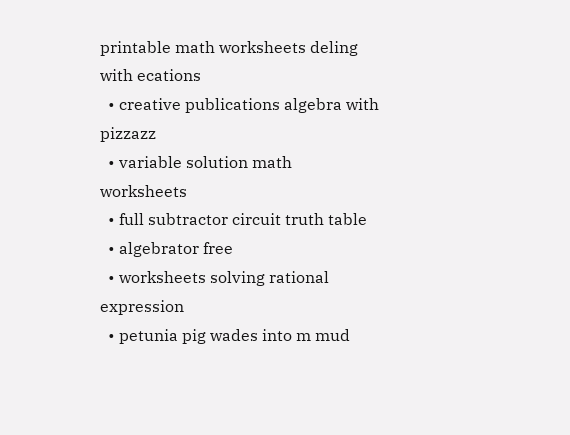printable math worksheets deling with ecations
  • creative publications algebra with pizzazz
  • variable solution math worksheets
  • full subtractor circuit truth table
  • algebrator free
  • worksheets solving rational expression
  • petunia pig wades into m mud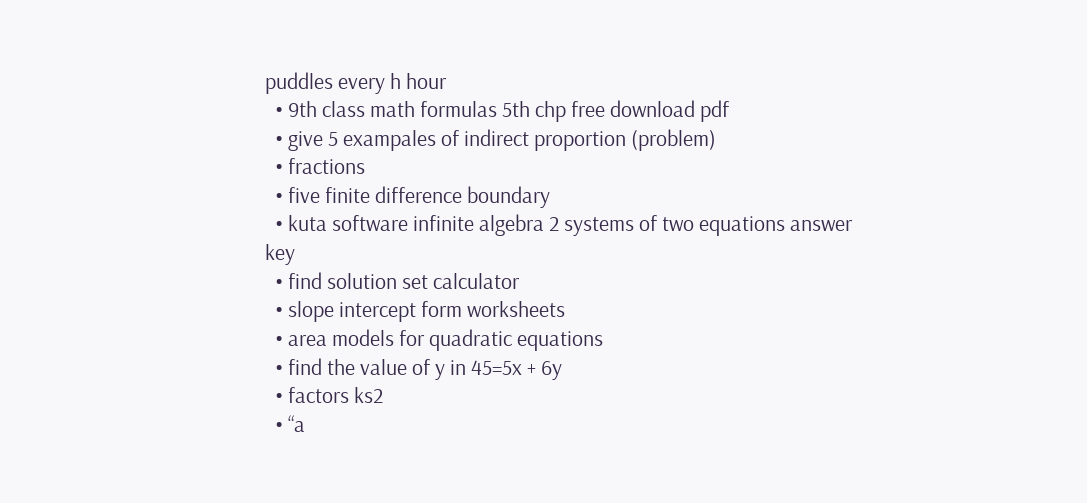puddles every h hour
  • 9th class math formulas 5th chp free download pdf
  • give 5 exampales of indirect proportion (problem)
  • fractions
  • five finite difference boundary
  • kuta software infinite algebra 2 systems of two equations answer key
  • find solution set calculator
  • slope intercept form worksheets
  • area models for quadratic equations
  • find the value of y in 45=5x + 6y
  • factors ks2
  • “a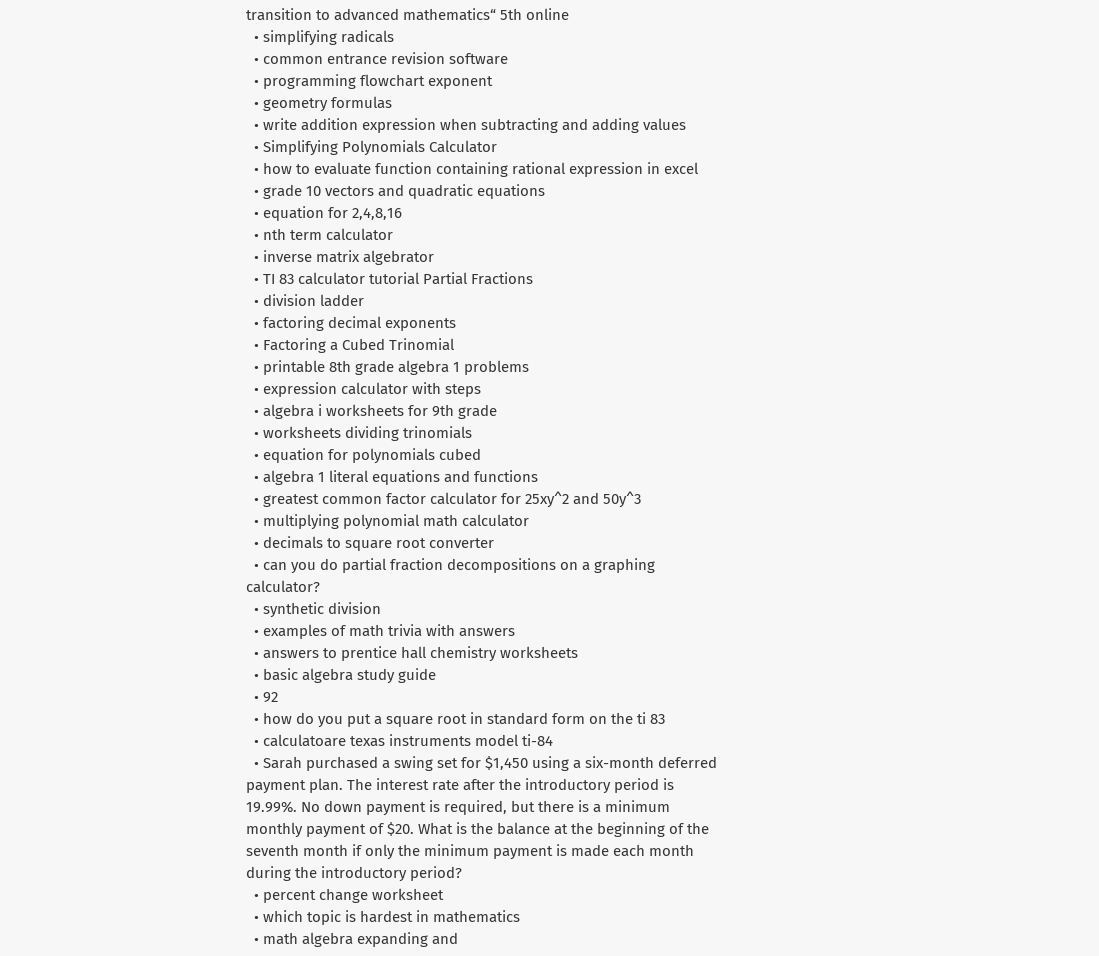transition to advanced mathematics“ 5th online
  • simplifying radicals
  • common entrance revision software
  • programming flowchart exponent
  • geometry formulas
  • write addition expression when subtracting and adding values
  • Simplifying Polynomials Calculator
  • how to evaluate function containing rational expression in excel
  • grade 10 vectors and quadratic equations
  • equation for 2,4,8,16
  • nth term calculator
  • inverse matrix algebrator
  • TI 83 calculator tutorial Partial Fractions
  • division ladder
  • factoring decimal exponents
  • Factoring a Cubed Trinomial
  • printable 8th grade algebra 1 problems
  • expression calculator with steps
  • algebra i worksheets for 9th grade
  • worksheets dividing trinomials
  • equation for polynomials cubed
  • algebra 1 literal equations and functions
  • greatest common factor calculator for 25xy^2 and 50y^3
  • multiplying polynomial math calculator
  • decimals to square root converter
  • can you do partial fraction decompositions on a graphing calculator?
  • synthetic division
  • examples of math trivia with answers
  • answers to prentice hall chemistry worksheets
  • basic algebra study guide
  • 92
  • how do you put a square root in standard form on the ti 83
  • calculatoare texas instruments model ti-84
  • Sarah purchased a swing set for $1,450 using a six-month deferred payment plan. The interest rate after the introductory period is 19.99%. No down payment is required, but there is a minimum monthly payment of $20. What is the balance at the beginning of the seventh month if only the minimum payment is made each month during the introductory period?
  • percent change worksheet
  • which topic is hardest in mathematics
  • math algebra expanding and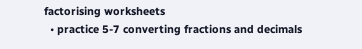factorising worksheets
  • practice 5-7 converting fractions and decimals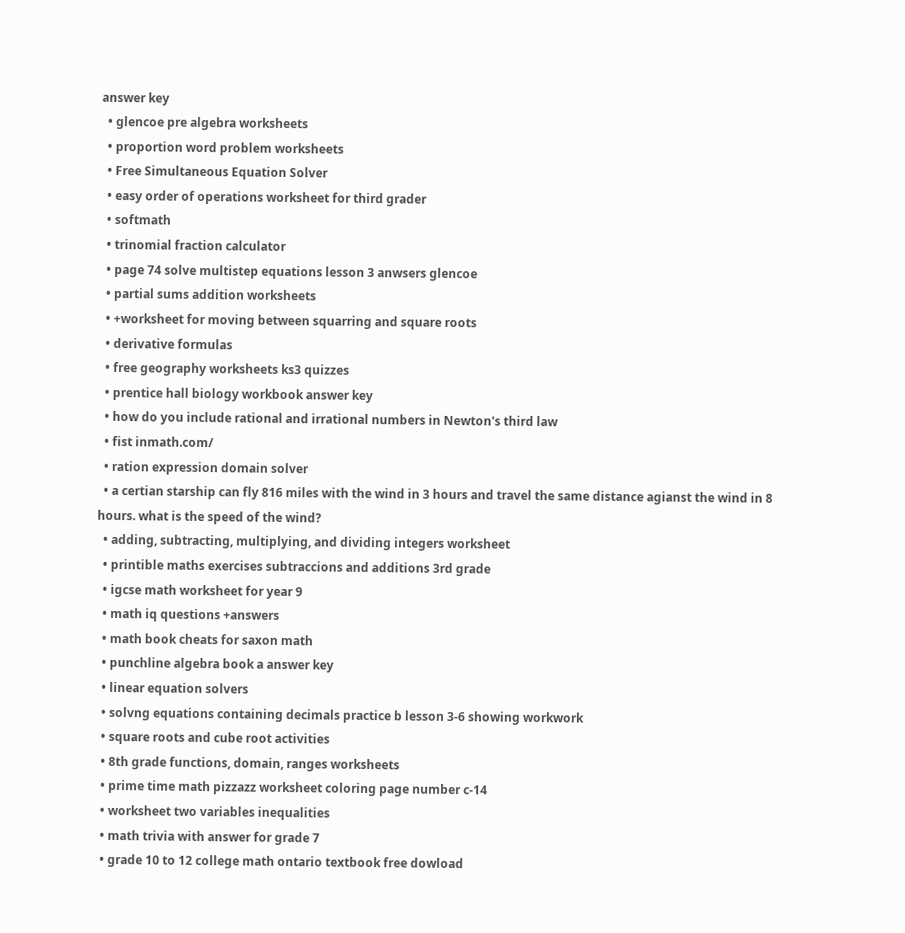answer key
  • glencoe pre algebra worksheets
  • proportion word problem worksheets
  • Free Simultaneous Equation Solver
  • easy order of operations worksheet for third grader
  • softmath
  • trinomial fraction calculator
  • page 74 solve multistep equations lesson 3 anwsers glencoe
  • partial sums addition worksheets
  • +worksheet for moving between squarring and square roots
  • derivative formulas
  • free geography worksheets ks3 quizzes
  • prentice hall biology workbook answer key
  • how do you include rational and irrational numbers in Newton's third law
  • fist inmath.com/
  • ration expression domain solver
  • a certian starship can fly 816 miles with the wind in 3 hours and travel the same distance agianst the wind in 8 hours. what is the speed of the wind?
  • adding, subtracting, multiplying, and dividing integers worksheet
  • printible maths exercises subtraccions and additions 3rd grade
  • igcse math worksheet for year 9
  • math iq questions +answers
  • math book cheats for saxon math
  • punchline algebra book a answer key
  • linear equation solvers
  • solvng equations containing decimals practice b lesson 3-6 showing workwork
  • square roots and cube root activities
  • 8th grade functions, domain, ranges worksheets
  • prime time math pizzazz worksheet coloring page number c-14
  • worksheet two variables inequalities
  • math trivia with answer for grade 7
  • grade 10 to 12 college math ontario textbook free dowload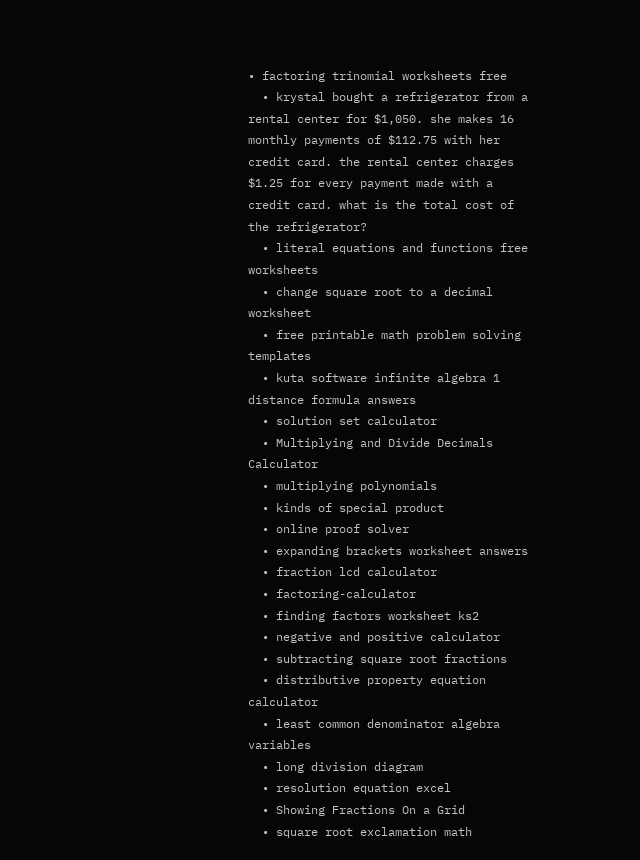• factoring trinomial worksheets free
  • krystal bought a refrigerator from a rental center for $1,050. she makes 16 monthly payments of $112.75 with her credit card. the rental center charges $1.25 for every payment made with a credit card. what is the total cost of the refrigerator?
  • literal equations and functions free worksheets
  • change square root to a decimal worksheet
  • free printable math problem solving templates
  • kuta software infinite algebra 1 distance formula answers
  • solution set calculator
  • Multiplying and Divide Decimals Calculator
  • multiplying polynomials
  • kinds of special product
  • online proof solver
  • expanding brackets worksheet answers
  • fraction lcd calculator
  • factoring-calculator
  • finding factors worksheet ks2
  • negative and positive calculator
  • subtracting square root fractions
  • distributive property equation calculator
  • least common denominator algebra variables
  • long division diagram
  • resolution equation excel
  • Showing Fractions On a Grid
  • square root exclamation math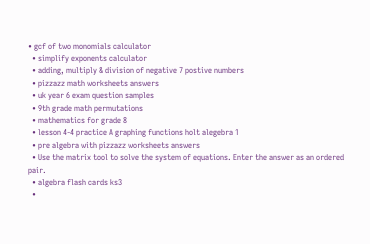• gcf of two monomials calculator
  • simplify exponents calculator
  • adding, multiply & division of negative 7 postive numbers
  • pizzazz math worksheets answers
  • uk year 6 exam question samples
  • 9th grade math permutations
  • mathematics for grade 8
  • lesson 4-4 practice A graphing functions holt alegebra 1
  • pre algebra with pizzazz worksheets answers
  • Use the matrix tool to solve the system of equations. Enter the answer as an ordered pair.
  • algebra flash cards ks3
  •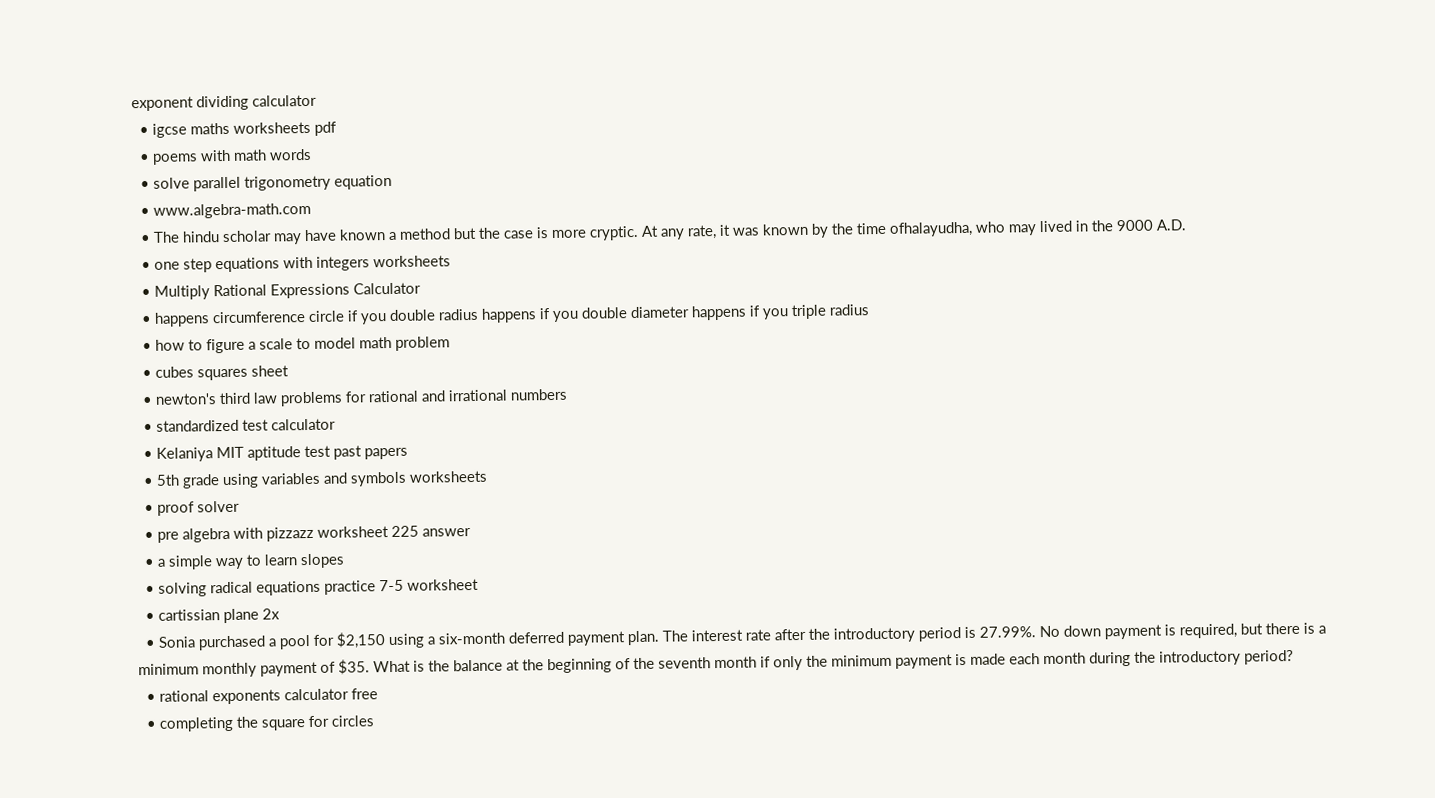exponent dividing calculator
  • igcse maths worksheets pdf
  • poems with math words
  • solve parallel trigonometry equation
  • www.algebra-math.com
  • The hindu scholar may have known a method but the case is more cryptic. At any rate, it was known by the time ofhalayudha, who may lived in the 9000 A.D.
  • one step equations with integers worksheets
  • Multiply Rational Expressions Calculator
  • happens circumference circle if you double radius happens if you double diameter happens if you triple radius
  • how to figure a scale to model math problem
  • cubes squares sheet
  • newton's third law problems for rational and irrational numbers
  • standardized test calculator
  • Kelaniya MIT aptitude test past papers
  • 5th grade using variables and symbols worksheets
  • proof solver
  • pre algebra with pizzazz worksheet 225 answer
  • a simple way to learn slopes
  • solving radical equations practice 7-5 worksheet
  • cartissian plane 2x
  • Sonia purchased a pool for $2,150 using a six-month deferred payment plan. The interest rate after the introductory period is 27.99%. No down payment is required, but there is a minimum monthly payment of $35. What is the balance at the beginning of the seventh month if only the minimum payment is made each month during the introductory period?
  • rational exponents calculator free
  • completing the square for circles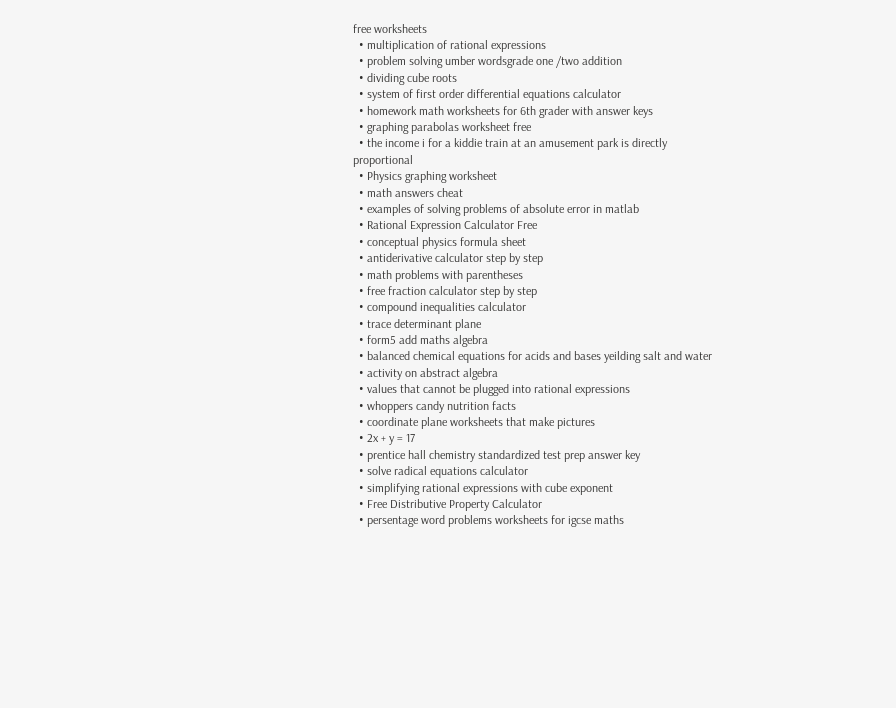free worksheets
  • multiplication of rational expressions
  • problem solving umber wordsgrade one /two addition
  • dividing cube roots
  • system of first order differential equations calculator
  • homework math worksheets for 6th grader with answer keys
  • graphing parabolas worksheet free
  • the income i for a kiddie train at an amusement park is directly proportional
  • Physics graphing worksheet
  • math answers cheat
  • examples of solving problems of absolute error in matlab
  • Rational Expression Calculator Free
  • conceptual physics formula sheet
  • antiderivative calculator step by step
  • math problems with parentheses
  • free fraction calculator step by step
  • compound inequalities calculator
  • trace determinant plane
  • form5 add maths algebra
  • balanced chemical equations for acids and bases yeilding salt and water
  • activity on abstract algebra
  • values that cannot be plugged into rational expressions
  • whoppers candy nutrition facts
  • coordinate plane worksheets that make pictures
  • 2x + y = 17
  • prentice hall chemistry standardized test prep answer key
  • solve radical equations calculator
  • simplifying rational expressions with cube exponent
  • Free Distributive Property Calculator
  • persentage word problems worksheets for igcse maths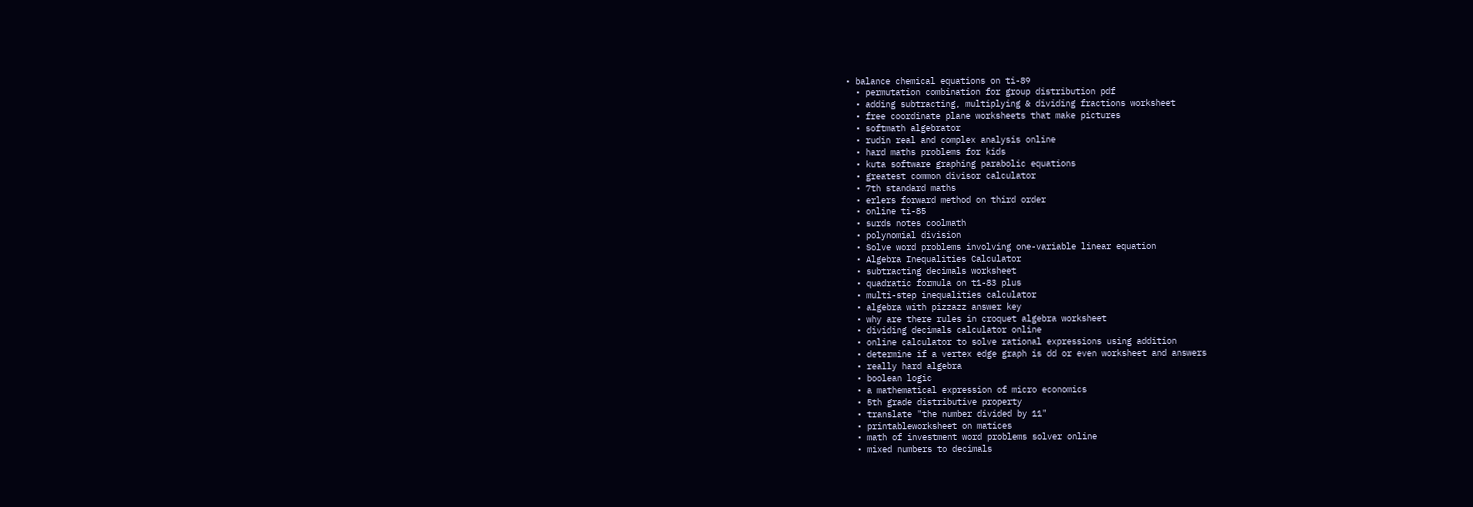• balance chemical equations on ti-89
  • permutation combination for group distribution pdf
  • adding subtracting, multiplying & dividing fractions worksheet
  • free coordinate plane worksheets that make pictures
  • softmath algebrator
  • rudin real and complex analysis online
  • hard maths problems for kids
  • kuta software graphing parabolic equations
  • greatest common divisor calculator
  • 7th standard maths
  • erlers forward method on third order
  • online ti-85
  • surds notes coolmath
  • polynomial division
  • Solve word problems involving one-variable linear equation
  • Algebra Inequalities Calculator
  • subtracting decimals worksheet
  • quadratic formula on t1-83 plus
  • multi-step inequalities calculator
  • algebra with pizzazz answer key
  • why are there rules in croquet algebra worksheet
  • dividing decimals calculator online
  • online calculator to solve rational expressions using addition
  • determine if a vertex edge graph is dd or even worksheet and answers
  • really hard algebra
  • boolean logic
  • a mathematical expression of micro economics
  • 5th grade distributive property
  • translate "the number divided by 11"
  • printableworksheet on matices
  • math of investment word problems solver online
  • mixed numbers to decimals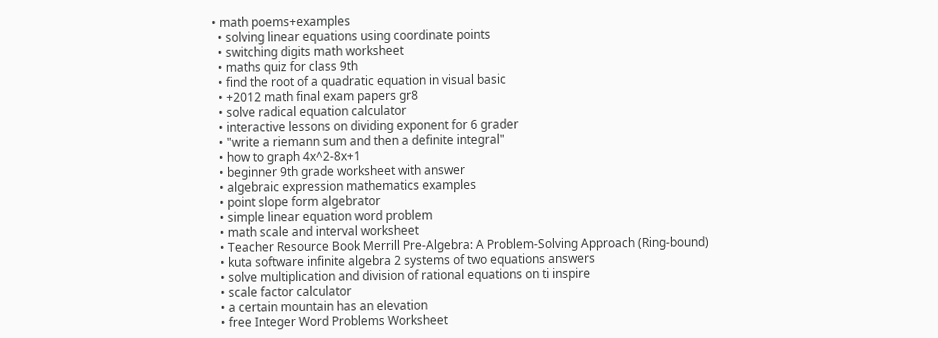• math poems+examples
  • solving linear equations using coordinate points
  • switching digits math worksheet
  • maths quiz for class 9th
  • find the root of a quadratic equation in visual basic
  • +2012 math final exam papers gr8
  • solve radical equation calculator
  • interactive lessons on dividing exponent for 6 grader
  • "write a riemann sum and then a definite integral"
  • how to graph 4x^2-8x+1
  • beginner 9th grade worksheet with answer
  • algebraic expression mathematics examples
  • point slope form algebrator
  • simple linear equation word problem
  • math scale and interval worksheet
  • Teacher Resource Book Merrill Pre-Algebra: A Problem-Solving Approach (Ring-bound)
  • kuta software infinite algebra 2 systems of two equations answers
  • solve multiplication and division of rational equations on ti inspire
  • scale factor calculator
  • a certain mountain has an elevation
  • free Integer Word Problems Worksheet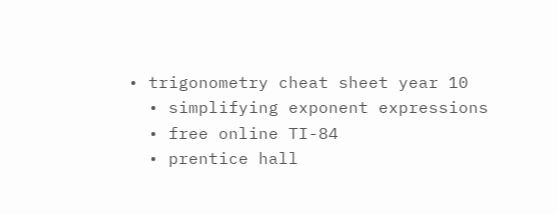• trigonometry cheat sheet year 10
  • simplifying exponent expressions
  • free online TI-84
  • prentice hall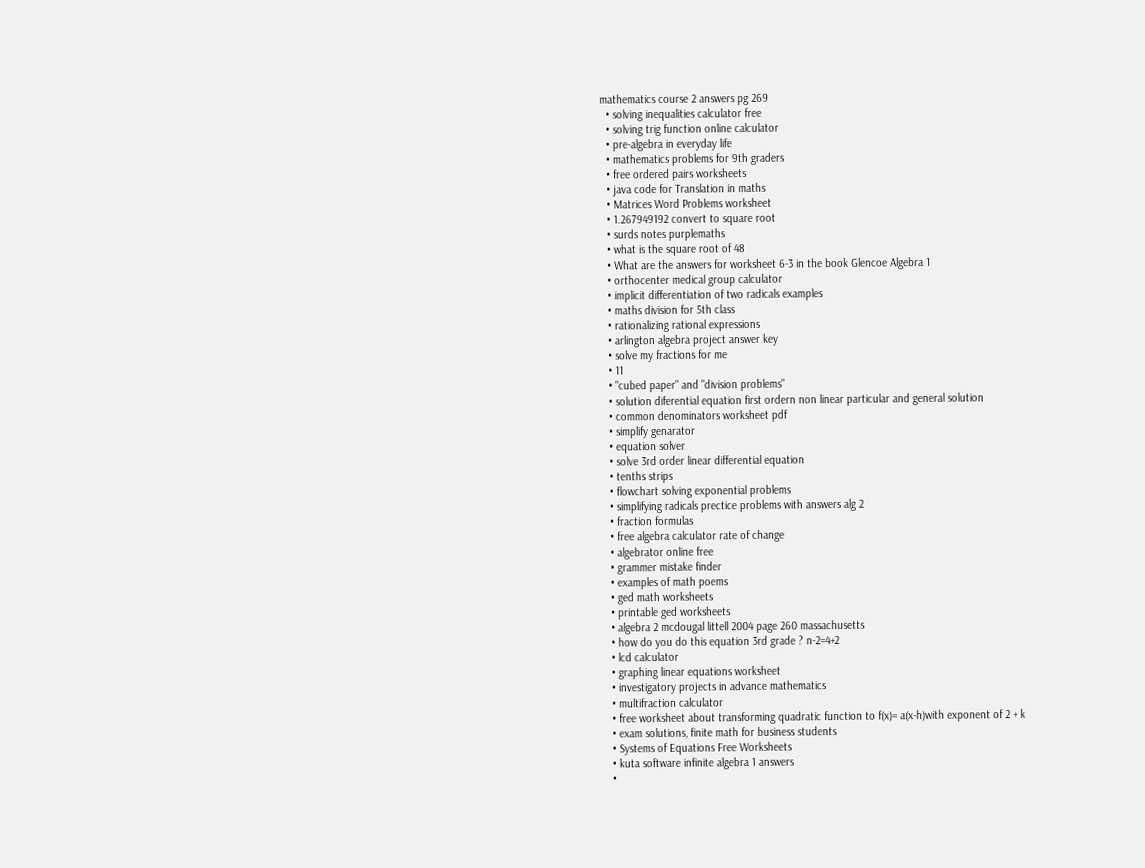mathematics course 2 answers pg 269
  • solving inequalities calculator free
  • solving trig function online calculator
  • pre-algebra in everyday life
  • mathematics problems for 9th graders
  • free ordered pairs worksheets
  • java code for Translation in maths
  • Matrices Word Problems worksheet
  • 1.267949192 convert to square root
  • surds notes purplemaths
  • what is the square root of 48
  • What are the answers for worksheet 6-3 in the book Glencoe Algebra 1
  • orthocenter medical group calculator
  • implicit differentiation of two radicals examples
  • maths division for 5th class
  • rationalizing rational expressions
  • arlington algebra project answer key
  • solve my fractions for me
  • 11
  • "cubed paper" and "division problems"
  • solution diferential equation first ordern non linear particular and general solution
  • common denominators worksheet pdf
  • simplify genarator
  • equation solver
  • solve 3rd order linear differential equation
  • tenths strips
  • flowchart solving exponential problems
  • simplifying radicals prectice problems with answers alg 2
  • fraction formulas
  • free algebra calculator rate of change
  • algebrator online free
  • grammer mistake finder
  • examples of math poems
  • ged math worksheets
  • printable ged worksheets
  • algebra 2 mcdougal littell 2004 page 260 massachusetts
  • how do you do this equation 3rd grade ? n-2=4+2
  • lcd calculator
  • graphing linear equations worksheet
  • investigatory projects in advance mathematics
  • multifraction calculator
  • free worksheet about transforming quadratic function to f(x)= a(x-h)with exponent of 2 + k
  • exam solutions, finite math for business students
  • Systems of Equations Free Worksheets
  • kuta software infinite algebra 1 answers
  •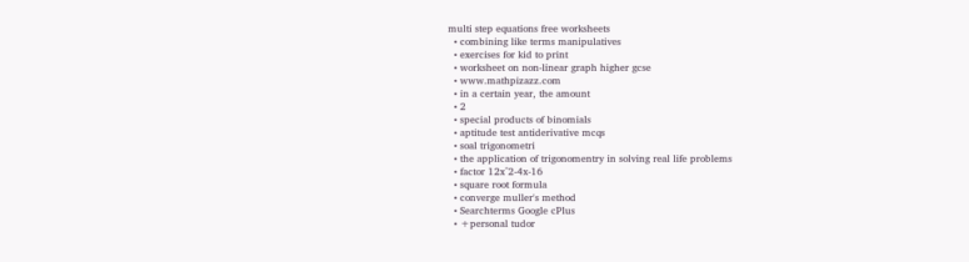multi step equations free worksheets
  • combining like terms manipulatives
  • exercises for kid to print
  • worksheet on non-linear graph higher gcse
  • www.mathpizazz.com
  • in a certain year, the amount
  • 2
  • special products of binomials
  • aptitude test antiderivative mcqs
  • soal trigonometri
  • the application of trigonomentry in solving real life problems
  • factor 12x^2-4x-16
  • square root formula
  • converge muller's method
  • Searchterms Google cPlus
  • +personal tudor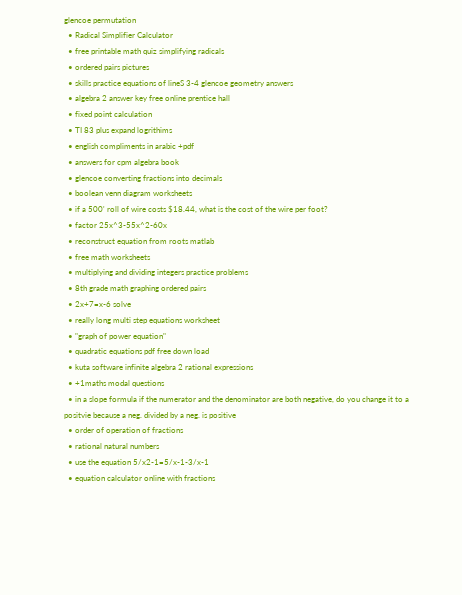glencoe permutation
  • Radical Simplifier Calculator
  • free printable math quiz simplifying radicals
  • ordered pairs pictures
  • skills practice equations of lineS 3-4 glencoe geometry answers
  • algebra 2 answer key free online prentice hall
  • fixed point calculation
  • TI 83 plus expand logrithims
  • english compliments in arabic +pdf
  • answers for cpm algebra book
  • glencoe converting fractions into decimals
  • boolean venn diagram worksheets
  • if a 500' roll of wire costs $18.44, what is the cost of the wire per foot?
  • factor 25x^3-55x^2-60x
  • reconstruct equation from roots matlab
  • free math worksheets
  • multiplying and dividing integers practice problems
  • 8th grade math graphing ordered pairs
  • 2x+7=x-6 solve
  • really long multi step equations worksheet
  • "graph of power equation"
  • quadratic equations pdf free down load
  • kuta software infinite algebra 2 rational expressions
  • +1maths modal questions
  • in a slope formula if the numerator and the denominator are both negative, do you change it to a positvie because a neg. divided by a neg. is positive
  • order of operation of fractions
  • rational natural numbers
  • use the equation 5/x2-1=5/x-1-3/x-1
  • equation calculator online with fractions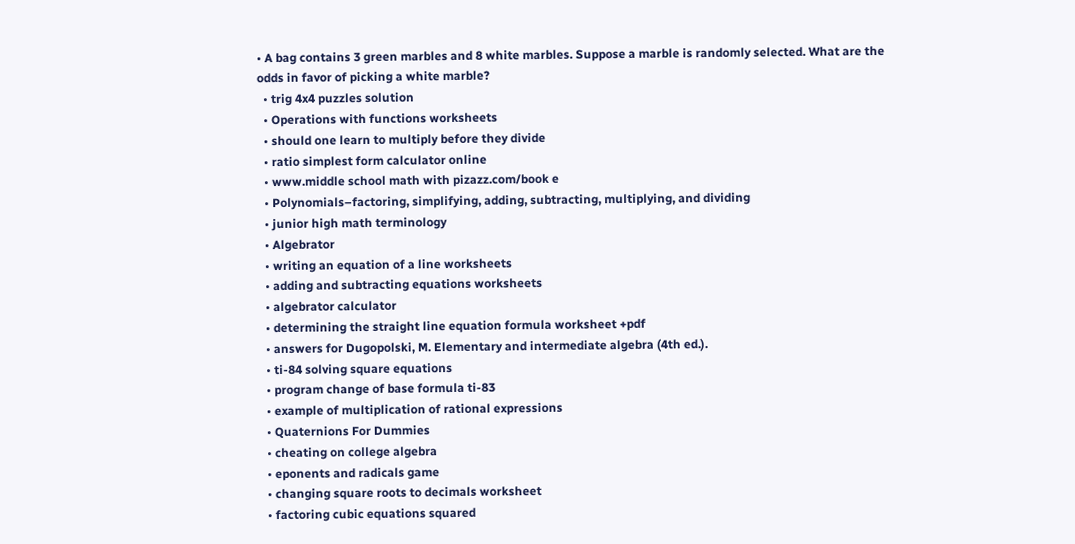• A bag contains 3 green marbles and 8 white marbles. Suppose a marble is randomly selected. What are the odds in favor of picking a white marble?
  • trig 4x4 puzzles solution
  • Operations with functions worksheets
  • should one learn to multiply before they divide
  • ratio simplest form calculator online
  • www.middle school math with pizazz.com/book e
  • Polynomials–factoring, simplifying, adding, subtracting, multiplying, and dividing
  • junior high math terminology
  • Algebrator
  • writing an equation of a line worksheets
  • adding and subtracting equations worksheets
  • algebrator calculator
  • determining the straight line equation formula worksheet +pdf
  • answers for Dugopolski, M. Elementary and intermediate algebra (4th ed.).
  • ti-84 solving square equations
  • program change of base formula ti-83
  • example of multiplication of rational expressions
  • Quaternions For Dummies
  • cheating on college algebra
  • eponents and radicals game
  • changing square roots to decimals worksheet
  • factoring cubic equations squared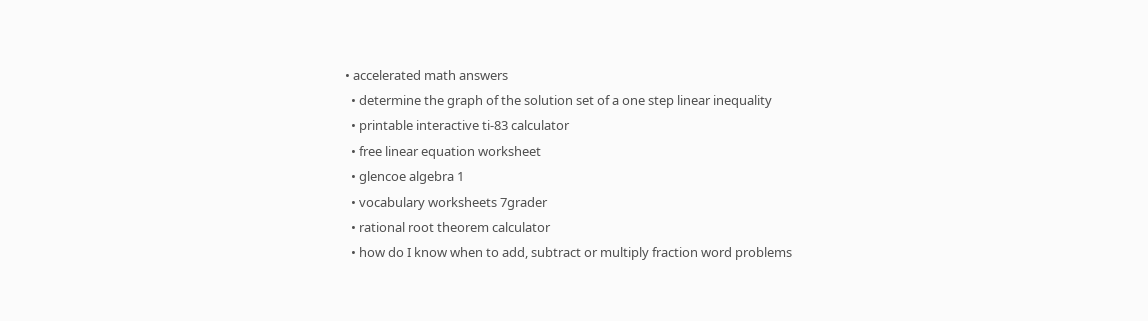• accelerated math answers
  • determine the graph of the solution set of a one step linear inequality
  • printable interactive ti-83 calculator
  • free linear equation worksheet
  • glencoe algebra 1
  • vocabulary worksheets 7grader
  • rational root theorem calculator
  • how do I know when to add, subtract or multiply fraction word problems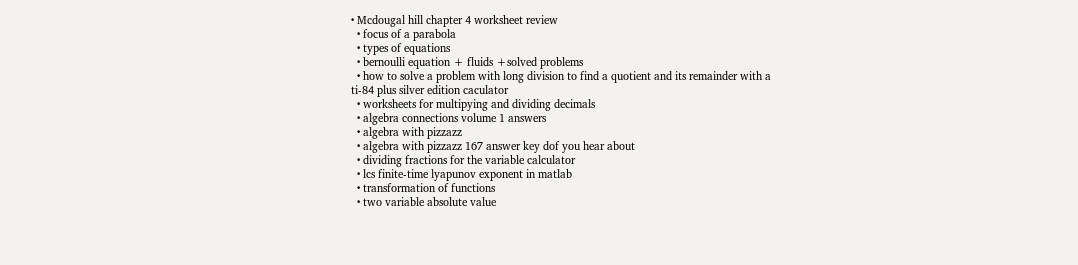• Mcdougal hill chapter 4 worksheet review
  • focus of a parabola
  • types of equations
  • bernoulli equation + fluids +solved problems
  • how to solve a problem with long division to find a quotient and its remainder with a ti-84 plus silver edition caculator
  • worksheets for multipying and dividing decimals
  • algebra connections volume 1 answers
  • algebra with pizzazz
  • algebra with pizzazz 167 answer key dof you hear about
  • dividing fractions for the variable calculator
  • lcs finite-time lyapunov exponent in matlab
  • transformation of functions
  • two variable absolute value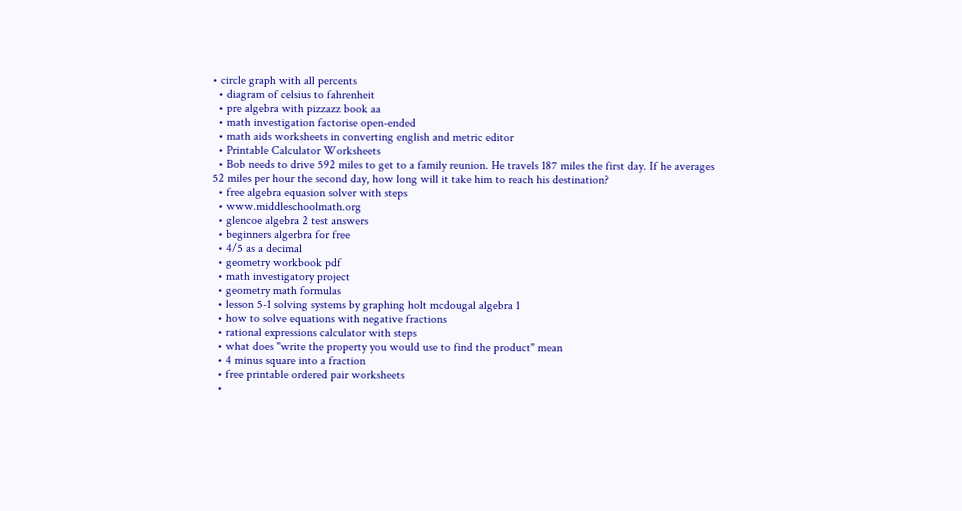• circle graph with all percents
  • diagram of celsius to fahrenheit
  • pre algebra with pizzazz book aa
  • math investigation factorise open-ended
  • math aids worksheets in converting english and metric editor
  • Printable Calculator Worksheets
  • Bob needs to drive 592 miles to get to a family reunion. He travels 187 miles the first day. If he averages 52 miles per hour the second day, how long will it take him to reach his destination?
  • free algebra equasion solver with steps
  • www.middleschoolmath.org
  • glencoe algebra 2 test answers
  • beginners algerbra for free
  • 4/5 as a decimal
  • geometry workbook pdf
  • math investigatory project
  • geometry math formulas
  • lesson 5-1 solving systems by graphing holt mcdougal algebra 1
  • how to solve equations with negative fractions
  • rational expressions calculator with steps
  • what does "write the property you would use to find the product" mean
  • 4 minus square into a fraction
  • free printable ordered pair worksheets
  •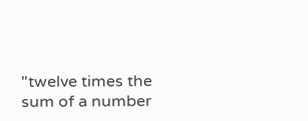"twelve times the sum of a number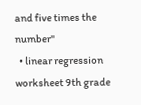and five times the number"
  • linear regression worksheet 9th grade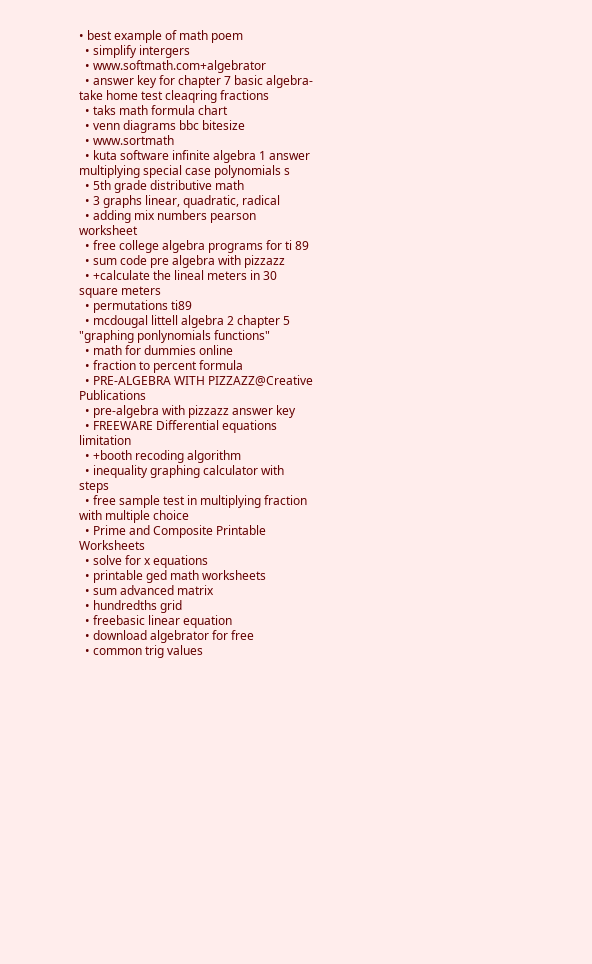• best example of math poem
  • simplify intergers
  • www.softmath.com+algebrator
  • answer key for chapter 7 basic algebra-take home test cleaqring fractions
  • taks math formula chart
  • venn diagrams bbc bitesize
  • www.sortmath
  • kuta software infinite algebra 1 answer multiplying special case polynomials s
  • 5th grade distributive math
  • 3 graphs linear, quadratic, radical
  • adding mix numbers pearson worksheet
  • free college algebra programs for ti 89
  • sum code pre algebra with pizzazz
  • +calculate the lineal meters in 30 square meters
  • permutations ti89
  • mcdougal littell algebra 2 chapter 5 "graphing ponlynomials functions"
  • math for dummies online
  • fraction to percent formula
  • PRE-ALGEBRA WITH PIZZAZZ@Creative Publications
  • pre-algebra with pizzazz answer key
  • FREEWARE Differential equations limitation
  • +booth recoding algorithm
  • inequality graphing calculator with steps
  • free sample test in multiplying fraction with multiple choice
  • Prime and Composite Printable Worksheets
  • solve for x equations
  • printable ged math worksheets
  • sum advanced matrix
  • hundredths grid
  • freebasic linear equation
  • download algebrator for free
  • common trig values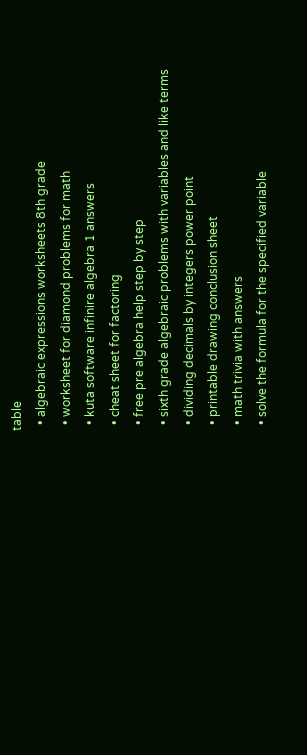table
  • algebraic expressions worksheets 8th grade
  • worksheet for diamond problems for math
  • kuta software infinire algebra 1 answers
  • cheat sheet for factoring
  • free pre algebra help step by step
  • sixth grade algebraic problems with variables and like terms
  • dividing decimals by integers power point
  • printable drawing conclusion sheet
  • math trivia with answers
  • solve the formula for the specified variable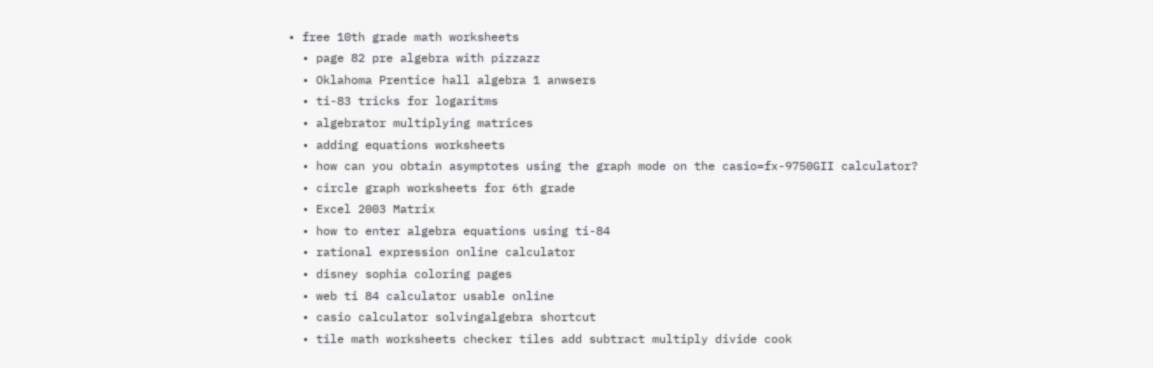• free 10th grade math worksheets
  • page 82 pre algebra with pizzazz
  • Oklahoma Prentice hall algebra 1 anwsers
  • ti-83 tricks for logaritms
  • algebrator multiplying matrices
  • adding equations worksheets
  • how can you obtain asymptotes using the graph mode on the casio=fx-9750GII calculator?
  • circle graph worksheets for 6th grade
  • Excel 2003 Matrix
  • how to enter algebra equations using ti-84
  • rational expression online calculator
  • disney sophia coloring pages
  • web ti 84 calculator usable online
  • casio calculator solvingalgebra shortcut
  • tile math worksheets checker tiles add subtract multiply divide cook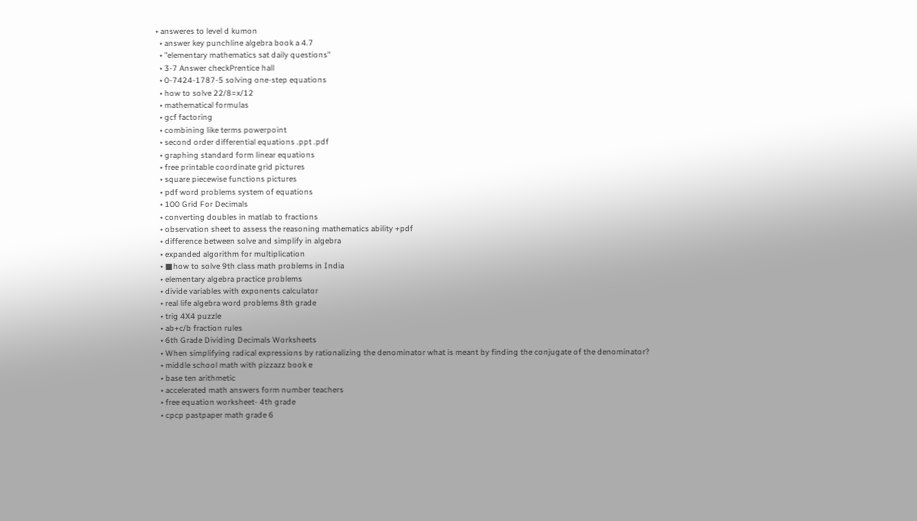• answeres to level d kumon
  • answer key punchline algebra book a 4.7
  • "elementary mathematics sat daily questions"
  • 3-7 Answer checkPrentice hall
  • 0-7424-1787-5 solving one-step equations
  • how to solve 22/8=x/12
  • mathematical formulas
  • gcf factoring
  • combining like terms powerpoint
  • second order differential equations .ppt .pdf
  • graphing standard form linear equations
  • free printable coordinate grid pictures
  • square piecewise functions pictures
  • pdf word problems system of equations
  • 100 Grid For Decimals
  • converting doubles in matlab to fractions
  • observation sheet to assess the reasoning mathematics ability +pdf
  • difference between solve and simplify in algebra
  • expanded algorithm for multiplication
  • ■how to solve 9th class math problems in India
  • elementary algebra practice problems
  • divide variables with exponents calculator
  • real life algebra word problems 8th grade
  • trig 4X4 puzzle
  • ab+c/b fraction rules
  • 6th Grade Dividing Decimals Worksheets
  • When simplifying radical expressions by rationalizing the denominator what is meant by finding the conjugate of the denominator?
  • middle school math with pizzazz book e
  • base ten arithmetic
  • accelerated math answers form number teachers
  • free equation worksheet- 4th grade
  • cpcp pastpaper math grade 6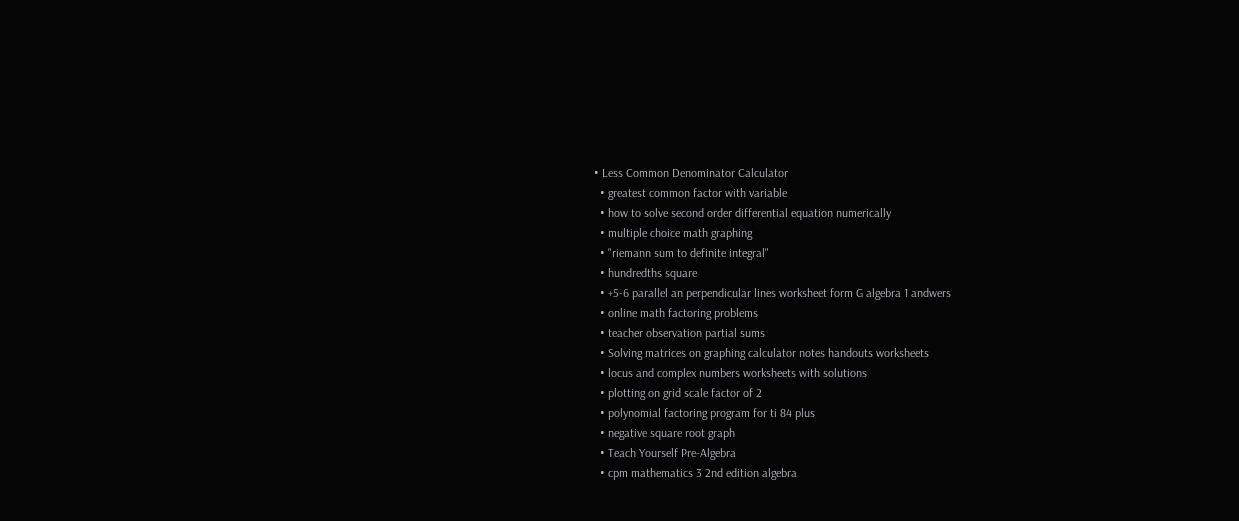• Less Common Denominator Calculator
  • greatest common factor with variable
  • how to solve second order differential equation numerically
  • multiple choice math graphing
  • "riemann sum to definite integral"
  • hundredths square
  • +5-6 parallel an perpendicular lines worksheet form G algebra 1 andwers
  • online math factoring problems
  • teacher observation partial sums
  • Solving matrices on graphing calculator notes handouts worksheets
  • locus and complex numbers worksheets with solutions
  • plotting on grid scale factor of 2
  • polynomial factoring program for ti 84 plus
  • negative square root graph
  • Teach Yourself Pre-Algebra
  • cpm mathematics 3 2nd edition algebra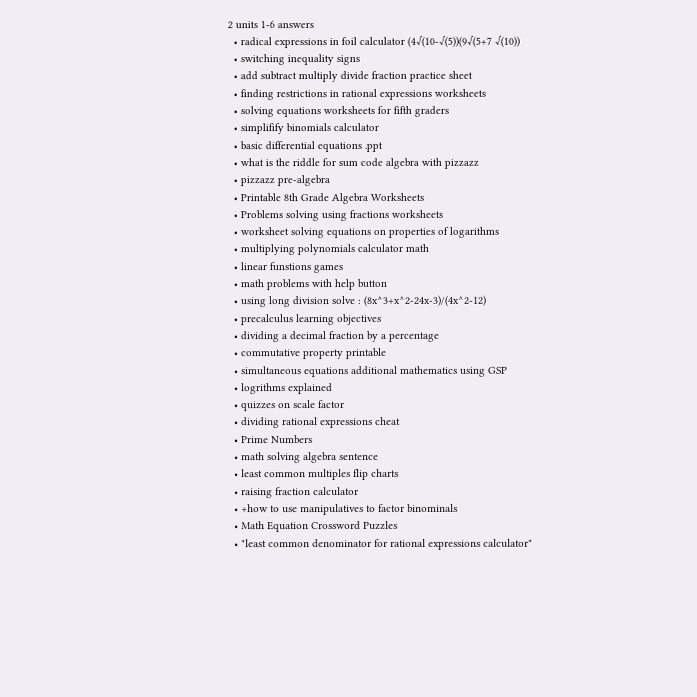2 units 1-6 answers
  • radical expressions in foil calculator (4√(10-√(5))(9√(5+7 √(10))
  • switching inequality signs
  • add subtract multiply divide fraction practice sheet
  • finding restrictions in rational expressions worksheets
  • solving equations worksheets for fifth graders
  • simplifify binomials calculator
  • basic differential equations .ppt
  • what is the riddle for sum code algebra with pizzazz
  • pizzazz pre-algebra
  • Printable 8th Grade Algebra Worksheets
  • Problems solving using fractions worksheets
  • worksheet solving equations on properties of logarithms
  • multiplying polynomials calculator math
  • linear funstions games
  • math problems with help button
  • using long division solve : (8x^3+x^2-24x-3)/(4x^2-12)
  • precalculus learning objectives
  • dividing a decimal fraction by a percentage
  • commutative property printable
  • simultaneous equations additional mathematics using GSP
  • logrithms explained
  • quizzes on scale factor
  • dividing rational expressions cheat
  • Prime Numbers
  • math solving algebra sentence
  • least common multiples flip charts
  • raising fraction calculator
  • +how to use manipulatives to factor binominals
  • Math Equation Crossword Puzzles
  • "least common denominator for rational expressions calculator"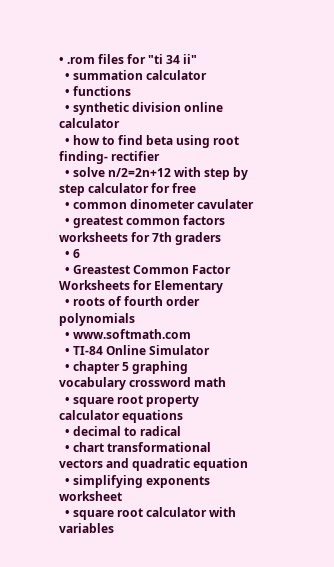• .rom files for "ti 34 ii"
  • summation calculator
  • functions
  • synthetic division online calculator
  • how to find beta using root finding- rectifier
  • solve n/2=2n+12 with step by step calculator for free
  • common dinometer cavulater
  • greatest common factors worksheets for 7th graders
  • 6
  • Greastest Common Factor Worksheets for Elementary
  • roots of fourth order polynomials
  • www.softmath.com
  • TI-84 Online Simulator
  • chapter 5 graphing vocabulary crossword math
  • square root property calculator equations
  • decimal to radical
  • chart transformational vectors and quadratic equation
  • simplifying exponents worksheet
  • square root calculator with variables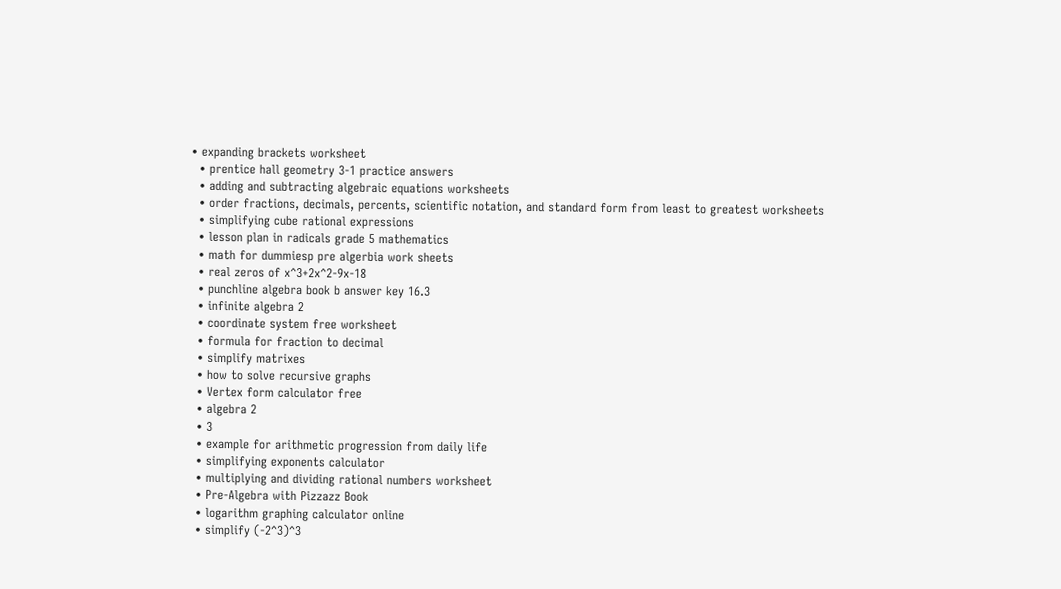• expanding brackets worksheet
  • prentice hall geometry 3-1 practice answers
  • adding and subtracting algebraic equations worksheets
  • order fractions, decimals, percents, scientific notation, and standard form from least to greatest worksheets
  • simplifying cube rational expressions
  • lesson plan in radicals grade 5 mathematics
  • math for dummiesp pre algerbia work sheets
  • real zeros of x^3+2x^2-9x-18
  • punchline algebra book b answer key 16.3
  • infinite algebra 2
  • coordinate system free worksheet
  • formula for fraction to decimal
  • simplify matrixes
  • how to solve recursive graphs
  • Vertex form calculator free
  • algebra 2
  • 3
  • example for arithmetic progression from daily life
  • simplifying exponents calculator
  • multiplying and dividing rational numbers worksheet
  • Pre-Algebra with Pizzazz Book
  • logarithm graphing calculator online
  • simplify (-2^3)^3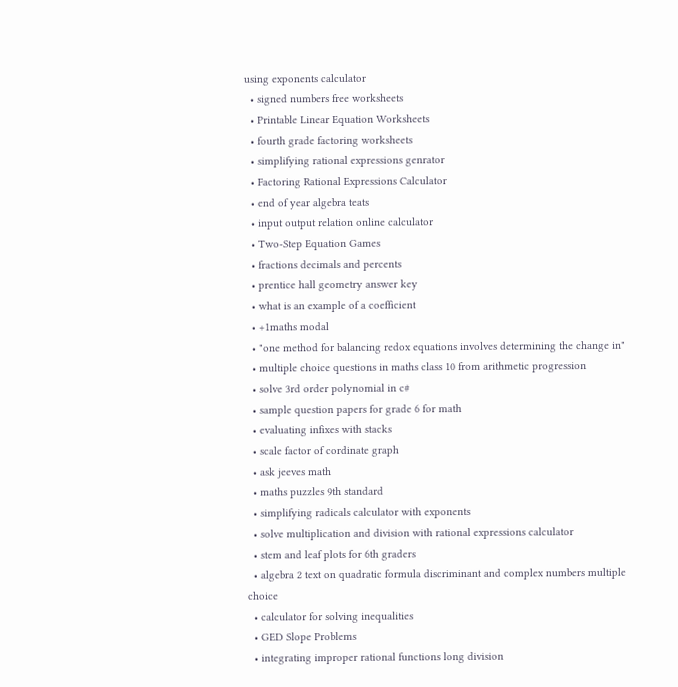using exponents calculator
  • signed numbers free worksheets
  • Printable Linear Equation Worksheets
  • fourth grade factoring worksheets
  • simplifying rational expressions genrator
  • Factoring Rational Expressions Calculator
  • end of year algebra teats
  • input output relation online calculator
  • Two-Step Equation Games
  • fractions decimals and percents
  • prentice hall geometry answer key
  • what is an example of a coefficient
  • +1maths modal
  • "one method for balancing redox equations involves determining the change in"
  • multiple choice questions in maths class 10 from arithmetic progression
  • solve 3rd order polynomial in c#
  • sample question papers for grade 6 for math
  • evaluating infixes with stacks
  • scale factor of cordinate graph
  • ask jeeves math
  • maths puzzles 9th standard
  • simplifying radicals calculator with exponents
  • solve multiplication and division with rational expressions calculator
  • stem and leaf plots for 6th graders
  • algebra 2 text on quadratic formula discriminant and complex numbers multiple choice
  • calculator for solving inequalities
  • GED Slope Problems
  • integrating improper rational functions long division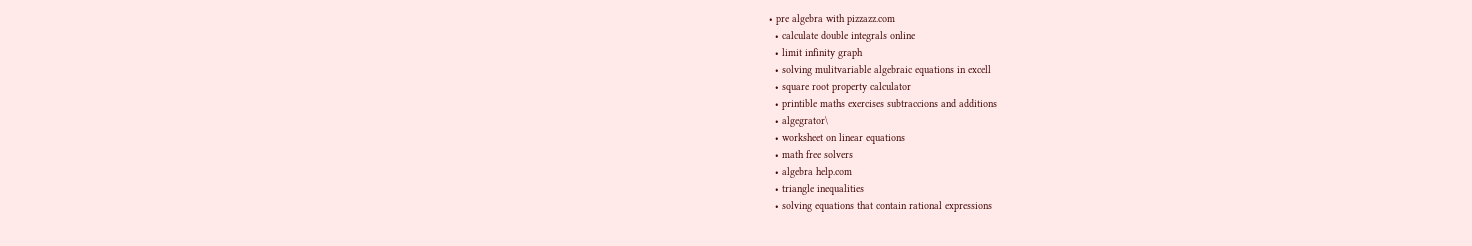• pre algebra with pizzazz.com
  • calculate double integrals online
  • limit infinity graph
  • solving mulitvariable algebraic equations in excell
  • square root property calculator
  • printible maths exercises subtraccions and additions
  • algegrator\
  • worksheet on linear equations
  • math free solvers
  • algebra help.com
  • triangle inequalities
  • solving equations that contain rational expressions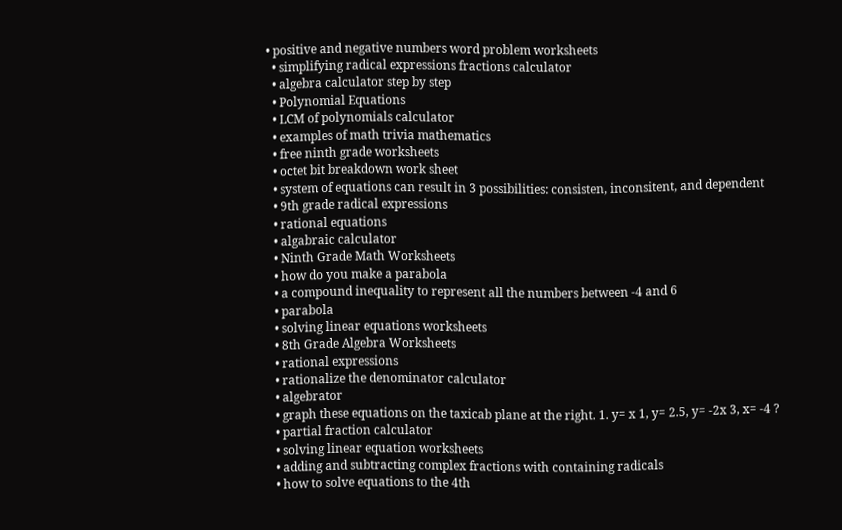• positive and negative numbers word problem worksheets
  • simplifying radical expressions fractions calculator
  • algebra calculator step by step
  • Polynomial Equations
  • LCM of polynomials calculator
  • examples of math trivia mathematics
  • free ninth grade worksheets
  • octet bit breakdown work sheet
  • system of equations can result in 3 possibilities: consisten, inconsitent, and dependent
  • 9th grade radical expressions
  • rational equations
  • algabraic calculator
  • Ninth Grade Math Worksheets
  • how do you make a parabola
  • a compound inequality to represent all the numbers between -4 and 6
  • parabola
  • solving linear equations worksheets
  • 8th Grade Algebra Worksheets
  • rational expressions
  • rationalize the denominator calculator
  • algebrator
  • graph these equations on the taxicab plane at the right. 1. y= x 1, y= 2.5, y= -2x 3, x= -4 ?
  • partial fraction calculator
  • solving linear equation worksheets
  • adding and subtracting complex fractions with containing radicals
  • how to solve equations to the 4th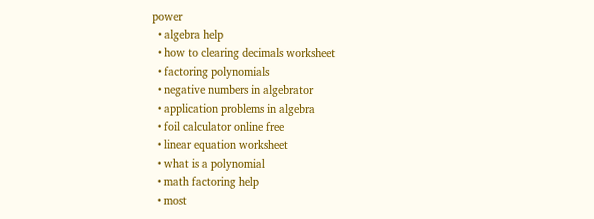power
  • algebra help
  • how to clearing decimals worksheet
  • factoring polynomials
  • negative numbers in algebrator
  • application problems in algebra
  • foil calculator online free
  • linear equation worksheet
  • what is a polynomial
  • math factoring help
  • most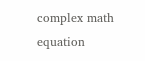complex math equation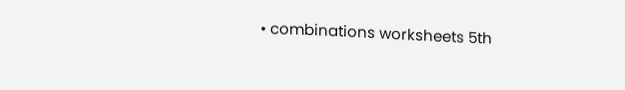• combinations worksheets 5th